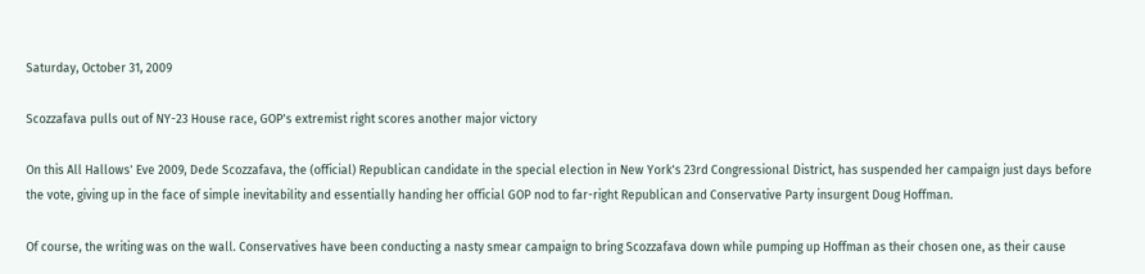Saturday, October 31, 2009

Scozzafava pulls out of NY-23 House race, GOP's extremist right scores another major victory

On this All Hallows' Eve 2009, Dede Scozzafava, the (official) Republican candidate in the special election in New York's 23rd Congressional District, has suspended her campaign just days before the vote, giving up in the face of simple inevitability and essentially handing her official GOP nod to far-right Republican and Conservative Party insurgent Doug Hoffman.

Of course, the writing was on the wall. Conservatives have been conducting a nasty smear campaign to bring Scozzafava down while pumping up Hoffman as their chosen one, as their cause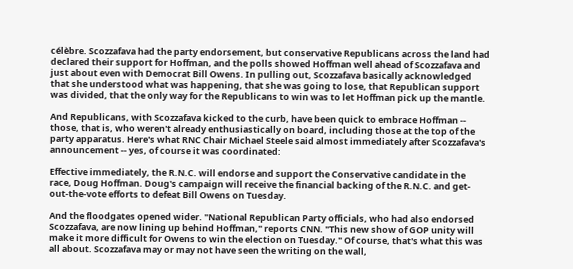célèbre. Scozzafava had the party endorsement, but conservative Republicans across the land had declared their support for Hoffman, and the polls showed Hoffman well ahead of Scozzafava and just about even with Democrat Bill Owens. In pulling out, Scozzafava basically acknowledged that she understood what was happening, that she was going to lose, that Republican support was divided, that the only way for the Republicans to win was to let Hoffman pick up the mantle.

And Republicans, with Scozzafava kicked to the curb, have been quick to embrace Hoffman -- those, that is, who weren't already enthusiastically on board, including those at the top of the party apparatus. Here's what RNC Chair Michael Steele said almost immediately after Scozzafava's announcement -- yes, of course it was coordinated:

Effective immediately, the R.N.C. will endorse and support the Conservative candidate in the race, Doug Hoffman. Doug's campaign will receive the financial backing of the R.N.C. and get-out-the-vote efforts to defeat Bill Owens on Tuesday.

And the floodgates opened wider. "National Republican Party officials, who had also endorsed Scozzafava, are now lining up behind Hoffman," reports CNN. "This new show of GOP unity will make it more difficult for Owens to win the election on Tuesday." Of course, that's what this was all about. Scozzafava may or may not have seen the writing on the wall,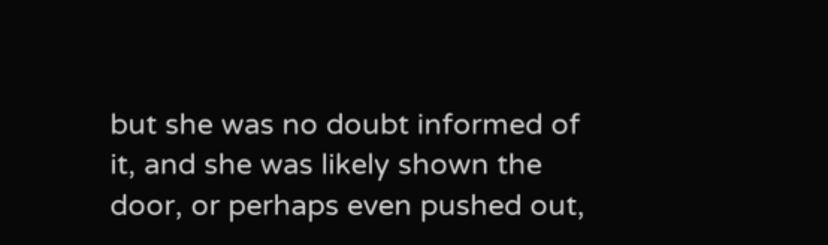but she was no doubt informed of it, and she was likely shown the door, or perhaps even pushed out,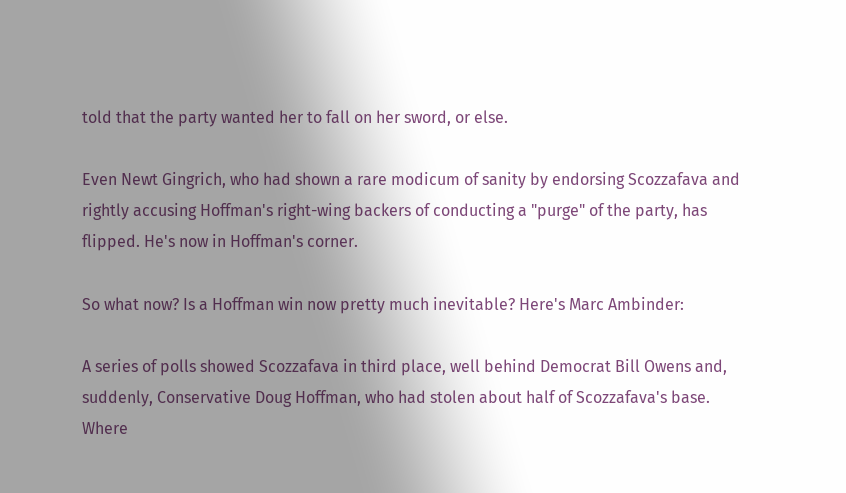told that the party wanted her to fall on her sword, or else.

Even Newt Gingrich, who had shown a rare modicum of sanity by endorsing Scozzafava and rightly accusing Hoffman's right-wing backers of conducting a "purge" of the party, has flipped. He's now in Hoffman's corner.

So what now? Is a Hoffman win now pretty much inevitable? Here's Marc Ambinder:

A series of polls showed Scozzafava in third place, well behind Democrat Bill Owens and, suddenly, Conservative Doug Hoffman, who had stolen about half of Scozzafava's base. Where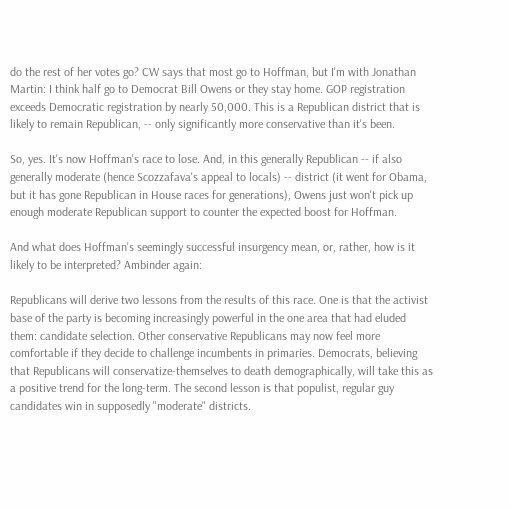do the rest of her votes go? CW says that most go to Hoffman, but I'm with Jonathan Martin: I think half go to Democrat Bill Owens or they stay home. GOP registration exceeds Democratic registration by nearly 50,000. This is a Republican district that is likely to remain Republican, -- only significantly more conservative than it's been.

So, yes. It's now Hoffman's race to lose. And, in this generally Republican -- if also generally moderate (hence Scozzafava's appeal to locals) -- district (it went for Obama, but it has gone Republican in House races for generations), Owens just won't pick up enough moderate Republican support to counter the expected boost for Hoffman.

And what does Hoffman's seemingly successful insurgency mean, or, rather, how is it likely to be interpreted? Ambinder again:

Republicans will derive two lessons from the results of this race. One is that the activist base of the party is becoming increasingly powerful in the one area that had eluded them: candidate selection. Other conservative Republicans may now feel more comfortable if they decide to challenge incumbents in primaries. Democrats, believing that Republicans will conservatize-themselves to death demographically, will take this as a positive trend for the long-term. The second lesson is that populist, regular guy candidates win in supposedly "moderate" districts.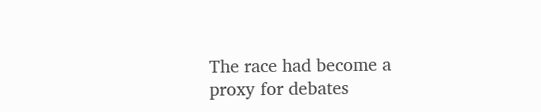The race had become a proxy for debates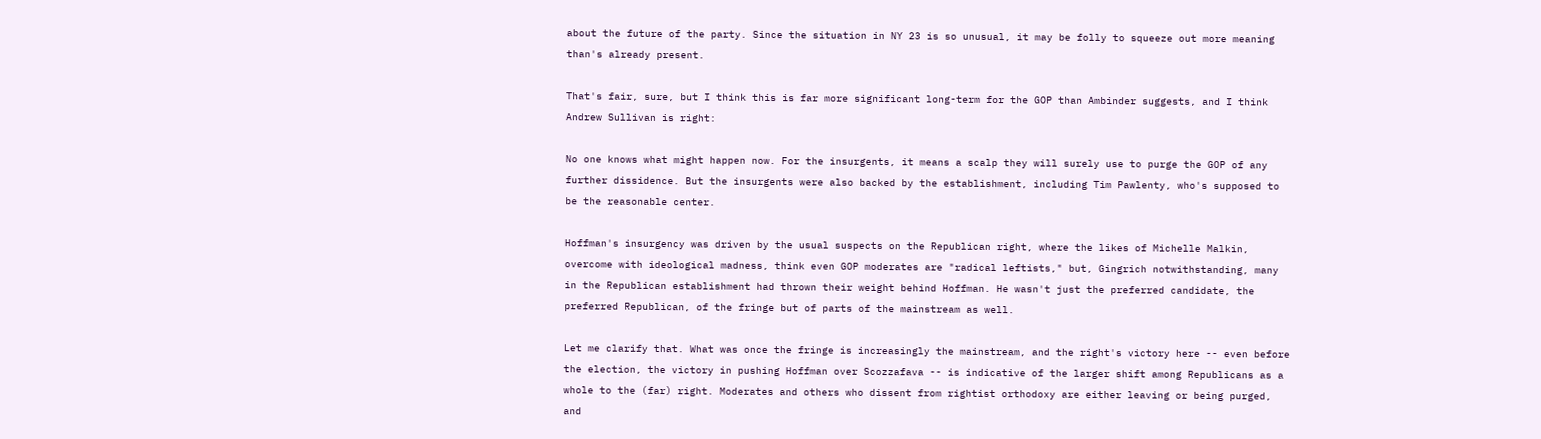about the future of the party. Since the situation in NY 23 is so unusual, it may be folly to squeeze out more meaning than's already present.

That's fair, sure, but I think this is far more significant long-term for the GOP than Ambinder suggests, and I think Andrew Sullivan is right:

No one knows what might happen now. For the insurgents, it means a scalp they will surely use to purge the GOP of any further dissidence. But the insurgents were also backed by the establishment, including Tim Pawlenty, who's supposed to be the reasonable center.

Hoffman's insurgency was driven by the usual suspects on the Republican right, where the likes of Michelle Malkin, overcome with ideological madness, think even GOP moderates are "radical leftists," but, Gingrich notwithstanding, many in the Republican establishment had thrown their weight behind Hoffman. He wasn't just the preferred candidate, the preferred Republican, of the fringe but of parts of the mainstream as well.

Let me clarify that. What was once the fringe is increasingly the mainstream, and the right's victory here -- even before the election, the victory in pushing Hoffman over Scozzafava -- is indicative of the larger shift among Republicans as a whole to the (far) right. Moderates and others who dissent from rightist orthodoxy are either leaving or being purged, and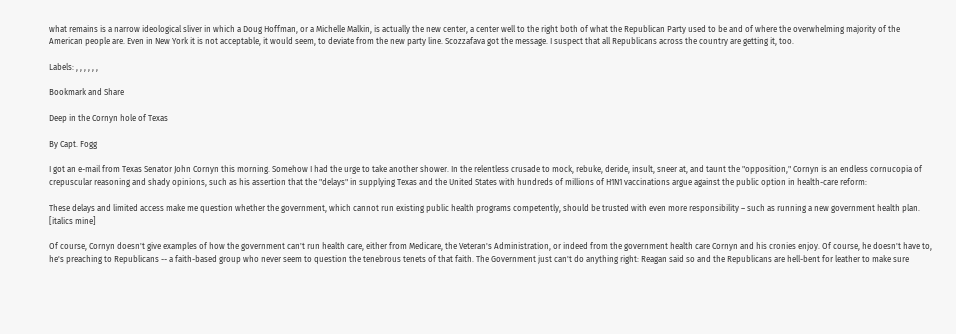what remains is a narrow ideological sliver in which a Doug Hoffman, or a Michelle Malkin, is actually the new center, a center well to the right both of what the Republican Party used to be and of where the overwhelming majority of the American people are. Even in New York it is not acceptable, it would seem, to deviate from the new party line. Scozzafava got the message. I suspect that all Republicans across the country are getting it, too.

Labels: , , , , , ,

Bookmark and Share

Deep in the Cornyn hole of Texas

By Capt. Fogg

I got an e-mail from Texas Senator John Cornyn this morning. Somehow I had the urge to take another shower. In the relentless crusade to mock, rebuke, deride, insult, sneer at, and taunt the "opposition," Cornyn is an endless cornucopia of crepuscular reasoning and shady opinions, such as his assertion that the "delays" in supplying Texas and the United States with hundreds of millions of H1N1 vaccinations argue against the public option in health-care reform:

These delays and limited access make me question whether the government, which cannot run existing public health programs competently, should be trusted with even more responsibility – such as running a new government health plan. [italics mine]

Of course, Cornyn doesn't give examples of how the government can't run health care, either from Medicare, the Veteran's Administration, or indeed from the government health care Cornyn and his cronies enjoy. Of course, he doesn't have to, he's preaching to Republicans -- a faith-based group who never seem to question the tenebrous tenets of that faith. The Government just can't do anything right: Reagan said so and the Republicans are hell-bent for leather to make sure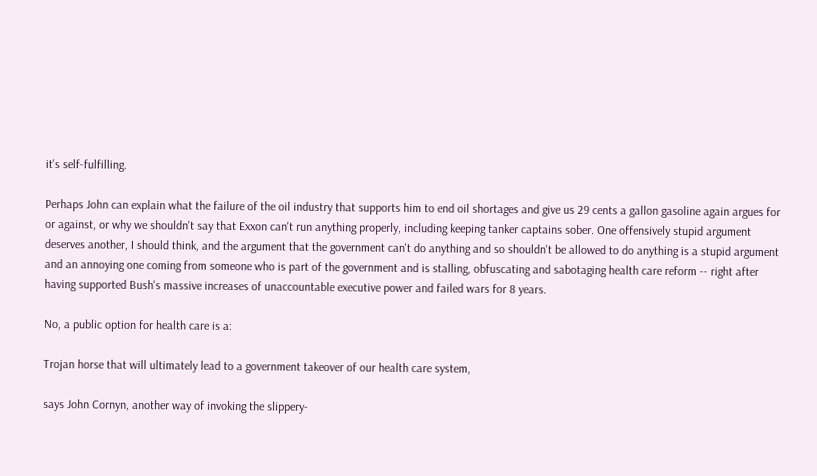it's self-fulfilling.

Perhaps John can explain what the failure of the oil industry that supports him to end oil shortages and give us 29 cents a gallon gasoline again argues for or against, or why we shouldn't say that Exxon can't run anything properly, including keeping tanker captains sober. One offensively stupid argument deserves another, I should think, and the argument that the government can't do anything and so shouldn't be allowed to do anything is a stupid argument and an annoying one coming from someone who is part of the government and is stalling, obfuscating and sabotaging health care reform -- right after having supported Bush's massive increases of unaccountable executive power and failed wars for 8 years.

No, a public option for health care is a:

Trojan horse that will ultimately lead to a government takeover of our health care system,

says John Cornyn, another way of invoking the slippery-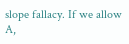slope fallacy. If we allow A,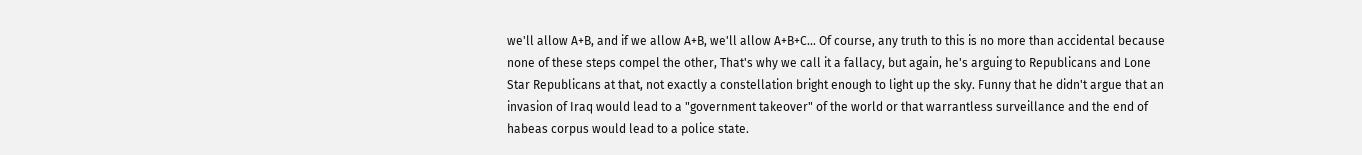we'll allow A+B, and if we allow A+B, we'll allow A+B+C... Of course, any truth to this is no more than accidental because none of these steps compel the other, That's why we call it a fallacy, but again, he's arguing to Republicans and Lone Star Republicans at that, not exactly a constellation bright enough to light up the sky. Funny that he didn't argue that an invasion of Iraq would lead to a "government takeover" of the world or that warrantless surveillance and the end of habeas corpus would lead to a police state.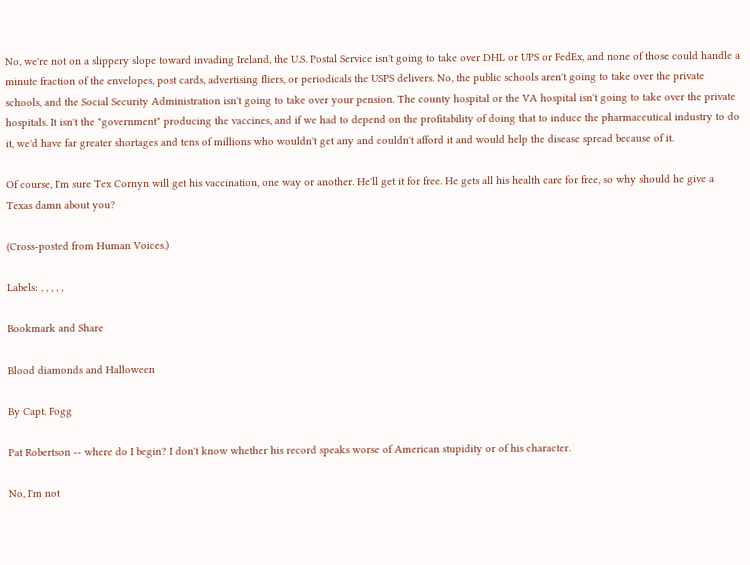No, we're not on a slippery slope toward invading Ireland, the U.S. Postal Service isn't going to take over DHL or UPS or FedEx, and none of those could handle a minute fraction of the envelopes, post cards, advertising fliers, or periodicals the USPS delivers. No, the public schools aren't going to take over the private schools, and the Social Security Administration isn't going to take over your pension. The county hospital or the VA hospital isn't going to take over the private hospitals. It isn't the "government" producing the vaccines, and if we had to depend on the profitability of doing that to induce the pharmaceutical industry to do it, we'd have far greater shortages and tens of millions who wouldn't get any and couldn't afford it and would help the disease spread because of it.

Of course, I'm sure Tex Cornyn will get his vaccination, one way or another. He'll get it for free. He gets all his health care for free, so why should he give a Texas damn about you?

(Cross-posted from Human Voices.)

Labels: , , , , ,

Bookmark and Share

Blood diamonds and Halloween

By Capt. Fogg

Pat Robertson -- where do I begin? I don't know whether his record speaks worse of American stupidity or of his character.

No, I'm not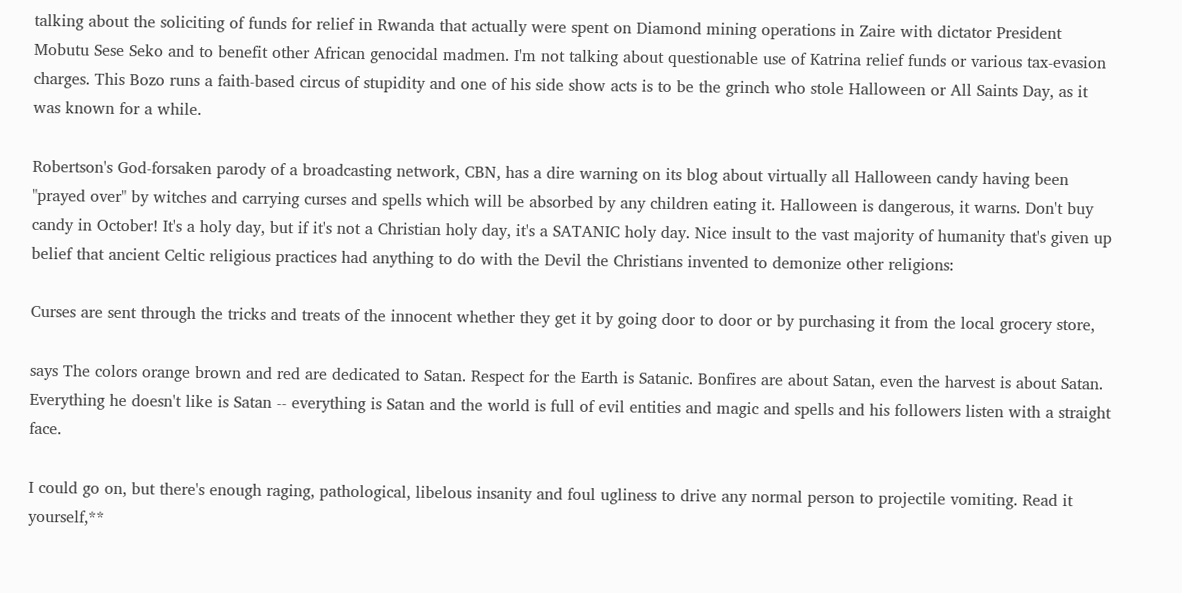talking about the soliciting of funds for relief in Rwanda that actually were spent on Diamond mining operations in Zaire with dictator President Mobutu Sese Seko and to benefit other African genocidal madmen. I'm not talking about questionable use of Katrina relief funds or various tax-evasion charges. This Bozo runs a faith-based circus of stupidity and one of his side show acts is to be the grinch who stole Halloween or All Saints Day, as it was known for a while.

Robertson's God-forsaken parody of a broadcasting network, CBN, has a dire warning on its blog about virtually all Halloween candy having been "prayed over" by witches and carrying curses and spells which will be absorbed by any children eating it. Halloween is dangerous, it warns. Don't buy candy in October! It's a holy day, but if it's not a Christian holy day, it's a SATANIC holy day. Nice insult to the vast majority of humanity that's given up belief that ancient Celtic religious practices had anything to do with the Devil the Christians invented to demonize other religions:

Curses are sent through the tricks and treats of the innocent whether they get it by going door to door or by purchasing it from the local grocery store,

says The colors orange brown and red are dedicated to Satan. Respect for the Earth is Satanic. Bonfires are about Satan, even the harvest is about Satan. Everything he doesn't like is Satan -- everything is Satan and the world is full of evil entities and magic and spells and his followers listen with a straight face.

I could go on, but there's enough raging, pathological, libelous insanity and foul ugliness to drive any normal person to projectile vomiting. Read it yourself,**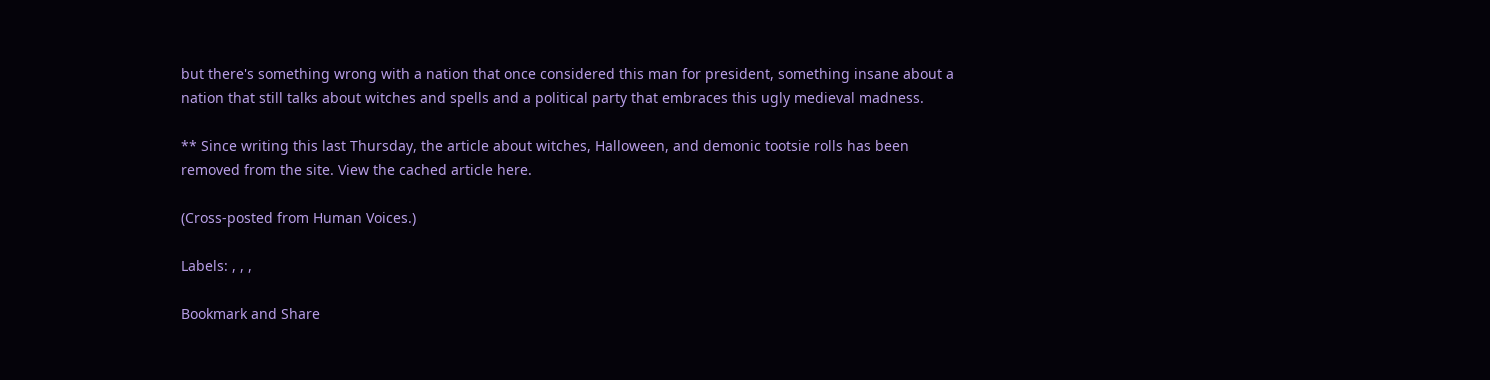but there's something wrong with a nation that once considered this man for president, something insane about a nation that still talks about witches and spells and a political party that embraces this ugly medieval madness.

** Since writing this last Thursday, the article about witches, Halloween, and demonic tootsie rolls has been removed from the site. View the cached article here.

(Cross-posted from Human Voices.)

Labels: , , ,

Bookmark and Share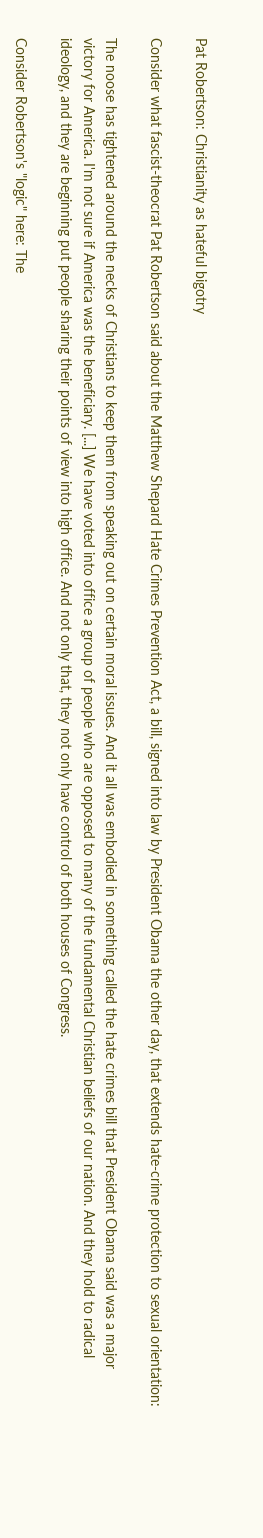Pat Robertson: Christianity as hateful bigotry

Consider what fascist-theocrat Pat Robertson said about the Matthew Shepard Hate Crimes Prevention Act, a bill, signed into law by President Obama the other day, that extends hate-crime protection to sexual orientation:

The noose has tightened around the necks of Christians to keep them from speaking out on certain moral issues. And it all was embodied in something called the hate crimes bill that President Obama said was a major victory for America. I'm not sure if America was the beneficiary. [...] We have voted into office a group of people who are opposed to many of the fundamental Christian beliefs of our nation. And they hold to radical ideology, and they are beginning put people sharing their points of view into high office. And not only that, they not only have control of both houses of Congress.

Consider Robertson's "logic" here: The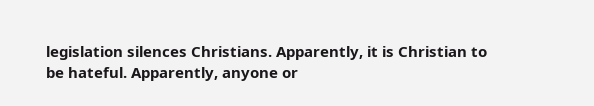legislation silences Christians. Apparently, it is Christian to be hateful. Apparently, anyone or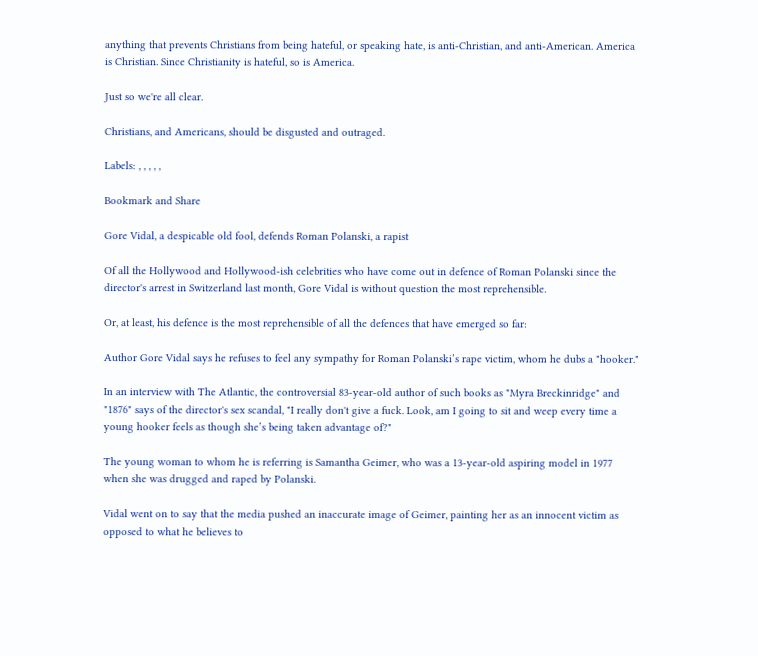anything that prevents Christians from being hateful, or speaking hate, is anti-Christian, and anti-American. America is Christian. Since Christianity is hateful, so is America.

Just so we're all clear.

Christians, and Americans, should be disgusted and outraged.

Labels: , , , , ,

Bookmark and Share

Gore Vidal, a despicable old fool, defends Roman Polanski, a rapist

Of all the Hollywood and Hollywood-ish celebrities who have come out in defence of Roman Polanski since the director's arrest in Switzerland last month, Gore Vidal is without question the most reprehensible.

Or, at least, his defence is the most reprehensible of all the defences that have emerged so far:

Author Gore Vidal says he refuses to feel any sympathy for Roman Polanski’s rape victim, whom he dubs a "hooker."

In an interview with The Atlantic, the controversial 83-year-old author of such books as "Myra Breckinridge" and "1876" says of the director's sex scandal, "I really don't give a fuck. Look, am I going to sit and weep every time a young hooker feels as though she’s being taken advantage of?"

The young woman to whom he is referring is Samantha Geimer, who was a 13-year-old aspiring model in 1977 when she was drugged and raped by Polanski.

Vidal went on to say that the media pushed an inaccurate image of Geimer, painting her as an innocent victim as opposed to what he believes to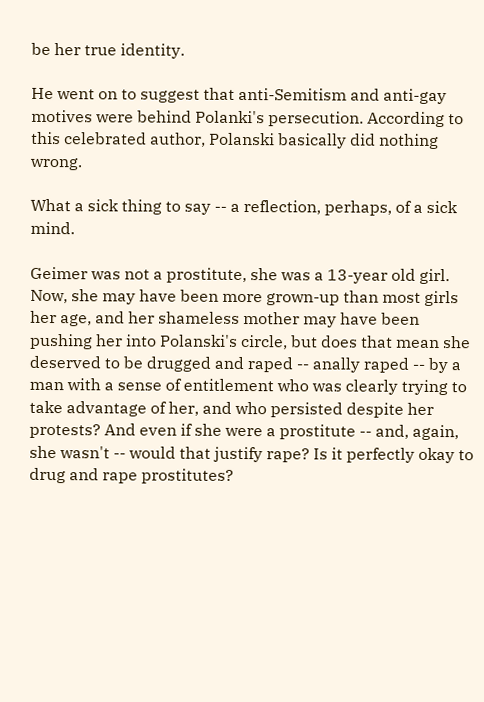be her true identity.

He went on to suggest that anti-Semitism and anti-gay motives were behind Polanki's persecution. According to this celebrated author, Polanski basically did nothing wrong.

What a sick thing to say -- a reflection, perhaps, of a sick mind.

Geimer was not a prostitute, she was a 13-year old girl. Now, she may have been more grown-up than most girls her age, and her shameless mother may have been pushing her into Polanski's circle, but does that mean she deserved to be drugged and raped -- anally raped -- by a man with a sense of entitlement who was clearly trying to take advantage of her, and who persisted despite her protests? And even if she were a prostitute -- and, again, she wasn't -- would that justify rape? Is it perfectly okay to drug and rape prostitutes?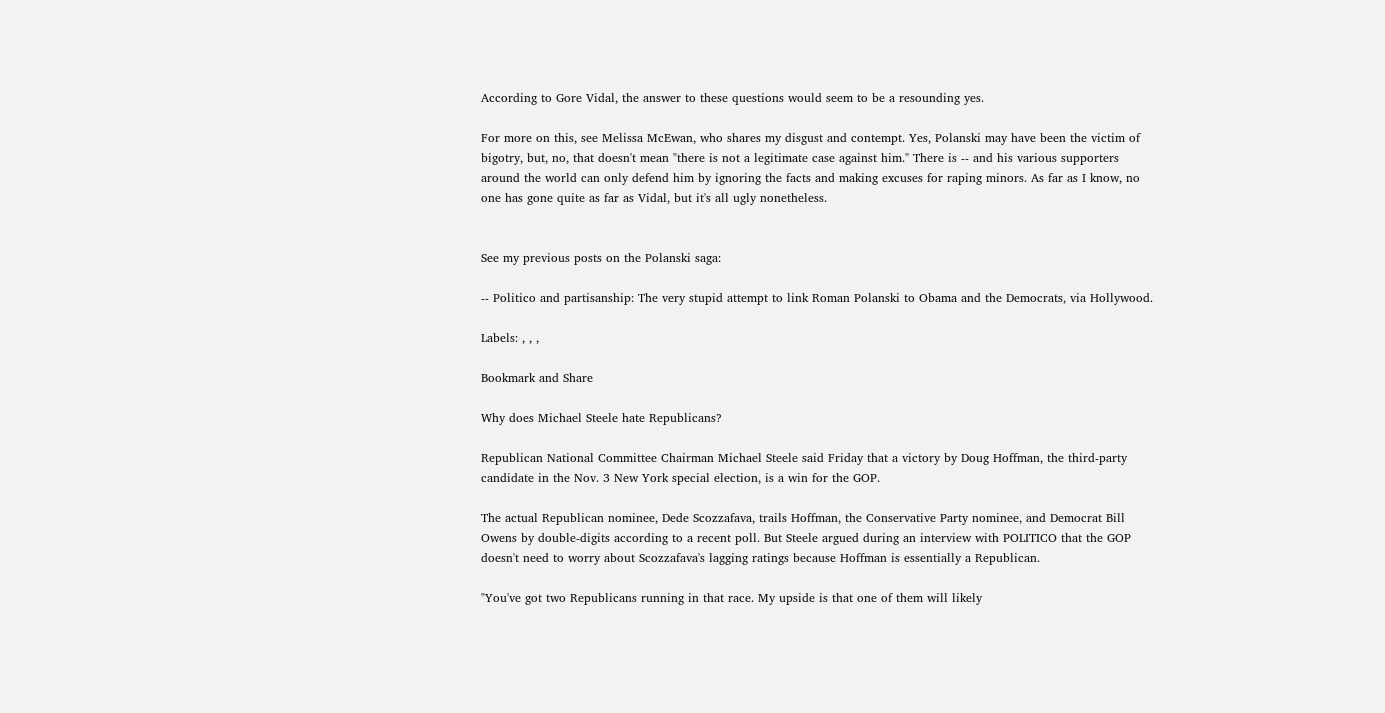According to Gore Vidal, the answer to these questions would seem to be a resounding yes.

For more on this, see Melissa McEwan, who shares my disgust and contempt. Yes, Polanski may have been the victim of bigotry, but, no, that doesn't mean "there is not a legitimate case against him." There is -- and his various supporters around the world can only defend him by ignoring the facts and making excuses for raping minors. As far as I know, no one has gone quite as far as Vidal, but it's all ugly nonetheless.


See my previous posts on the Polanski saga:

-- Politico and partisanship: The very stupid attempt to link Roman Polanski to Obama and the Democrats, via Hollywood.

Labels: , , ,

Bookmark and Share

Why does Michael Steele hate Republicans?

Republican National Committee Chairman Michael Steele said Friday that a victory by Doug Hoffman, the third-party candidate in the Nov. 3 New York special election, is a win for the GOP.

The actual Republican nominee, Dede Scozzafava, trails Hoffman, the Conservative Party nominee, and Democrat Bill Owens by double-digits according to a recent poll. But Steele argued during an interview with POLITICO that the GOP doesn't need to worry about Scozzafava's lagging ratings because Hoffman is essentially a Republican.

"You've got two Republicans running in that race. My upside is that one of them will likely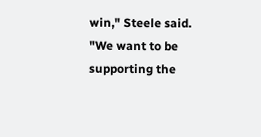win," Steele said. "We want to be supporting the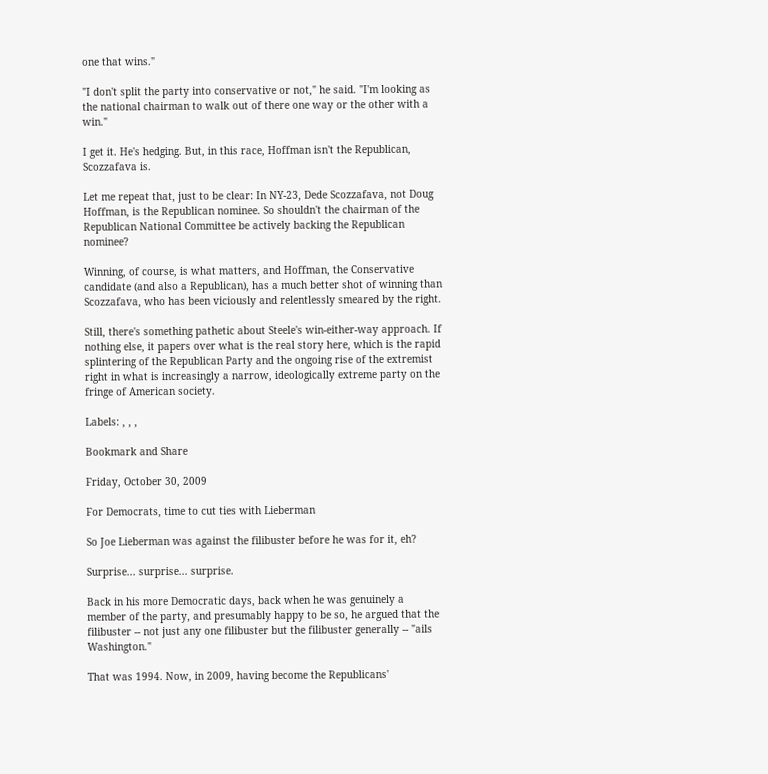one that wins."

"I don't split the party into conservative or not," he said. "I'm looking as the national chairman to walk out of there one way or the other with a win."

I get it. He's hedging. But, in this race, Hoffman isn't the Republican, Scozzafava is.

Let me repeat that, just to be clear: In NY-23, Dede Scozzafava, not Doug Hoffman, is the Republican nominee. So shouldn't the chairman of the Republican National Committee be actively backing the Republican nominee?

Winning, of course, is what matters, and Hoffman, the Conservative candidate (and also a Republican), has a much better shot of winning than Scozzafava, who has been viciously and relentlessly smeared by the right.

Still, there's something pathetic about Steele's win-either-way approach. If nothing else, it papers over what is the real story here, which is the rapid splintering of the Republican Party and the ongoing rise of the extremist right in what is increasingly a narrow, ideologically extreme party on the fringe of American society.

Labels: , , ,

Bookmark and Share

Friday, October 30, 2009

For Democrats, time to cut ties with Lieberman

So Joe Lieberman was against the filibuster before he was for it, eh?

Surprise... surprise... surprise.

Back in his more Democratic days, back when he was genuinely a member of the party, and presumably happy to be so, he argued that the filibuster -- not just any one filibuster but the filibuster generally -- "ails Washington."

That was 1994. Now, in 2009, having become the Republicans'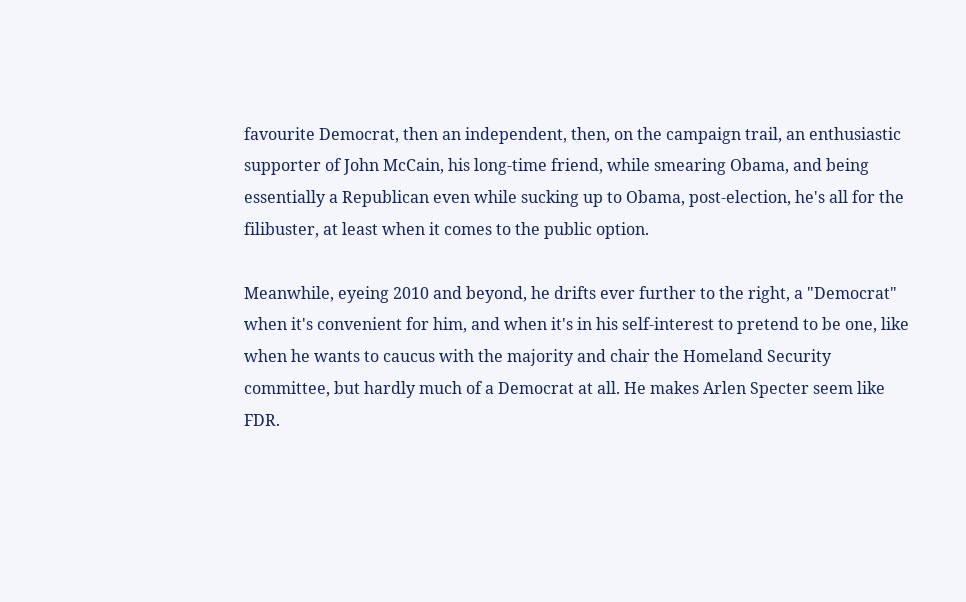favourite Democrat, then an independent, then, on the campaign trail, an enthusiastic supporter of John McCain, his long-time friend, while smearing Obama, and being essentially a Republican even while sucking up to Obama, post-election, he's all for the filibuster, at least when it comes to the public option.

Meanwhile, eyeing 2010 and beyond, he drifts ever further to the right, a "Democrat" when it's convenient for him, and when it's in his self-interest to pretend to be one, like when he wants to caucus with the majority and chair the Homeland Security committee, but hardly much of a Democrat at all. He makes Arlen Specter seem like FDR.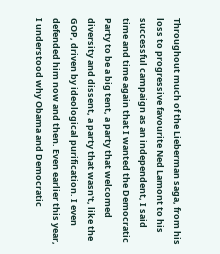Throughout much of the Lieberman saga, from his loss to progressive favourite Ned Lamont to his successful campaign as an independent, I said time and time again that I wanted the Democratic Party to be a big tent, a party that welcomed diversity and dissent, a party that wasn't, like the GOP, driven by ideological purification. I even defended him now and then. Even earlier this year, I understood why Obama and Democratic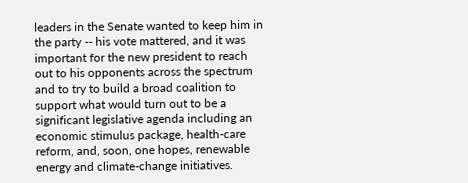leaders in the Senate wanted to keep him in the party -- his vote mattered, and it was important for the new president to reach out to his opponents across the spectrum and to try to build a broad coalition to support what would turn out to be a significant legislative agenda including an economic stimulus package, health-care reform, and, soon, one hopes, renewable energy and climate-change initiatives.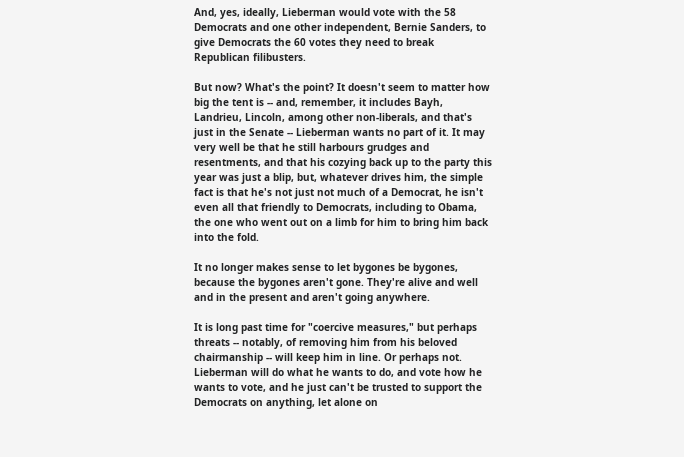And, yes, ideally, Lieberman would vote with the 58 Democrats and one other independent, Bernie Sanders, to give Democrats the 60 votes they need to break Republican filibusters.

But now? What's the point? It doesn't seem to matter how big the tent is -- and, remember, it includes Bayh, Landrieu, Lincoln, among other non-liberals, and that's just in the Senate -- Lieberman wants no part of it. It may very well be that he still harbours grudges and resentments, and that his cozying back up to the party this year was just a blip, but, whatever drives him, the simple fact is that he's not just not much of a Democrat, he isn't even all that friendly to Democrats, including to Obama, the one who went out on a limb for him to bring him back into the fold.

It no longer makes sense to let bygones be bygones, because the bygones aren't gone. They're alive and well and in the present and aren't going anywhere.

It is long past time for "coercive measures," but perhaps threats -- notably, of removing him from his beloved chairmanship -- will keep him in line. Or perhaps not. Lieberman will do what he wants to do, and vote how he wants to vote, and he just can't be trusted to support the Democrats on anything, let alone on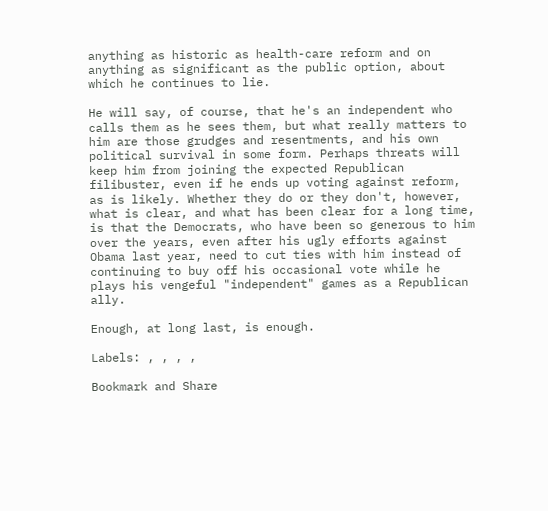anything as historic as health-care reform and on anything as significant as the public option, about which he continues to lie.

He will say, of course, that he's an independent who calls them as he sees them, but what really matters to him are those grudges and resentments, and his own political survival in some form. Perhaps threats will keep him from joining the expected Republican filibuster, even if he ends up voting against reform, as is likely. Whether they do or they don't, however, what is clear, and what has been clear for a long time, is that the Democrats, who have been so generous to him over the years, even after his ugly efforts against Obama last year, need to cut ties with him instead of continuing to buy off his occasional vote while he plays his vengeful "independent" games as a Republican ally.

Enough, at long last, is enough.

Labels: , , , ,

Bookmark and Share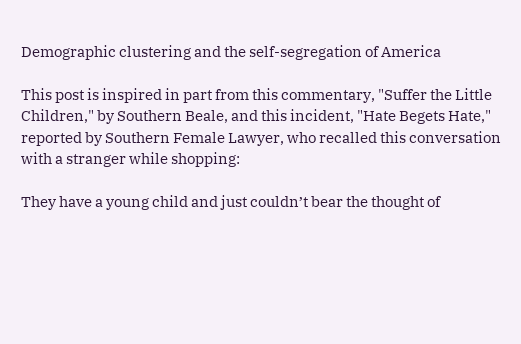Demographic clustering and the self-segregation of America

This post is inspired in part from this commentary, "Suffer the Little Children," by Southern Beale, and this incident, "Hate Begets Hate," reported by Southern Female Lawyer, who recalled this conversation with a stranger while shopping:

They have a young child and just couldn’t bear the thought of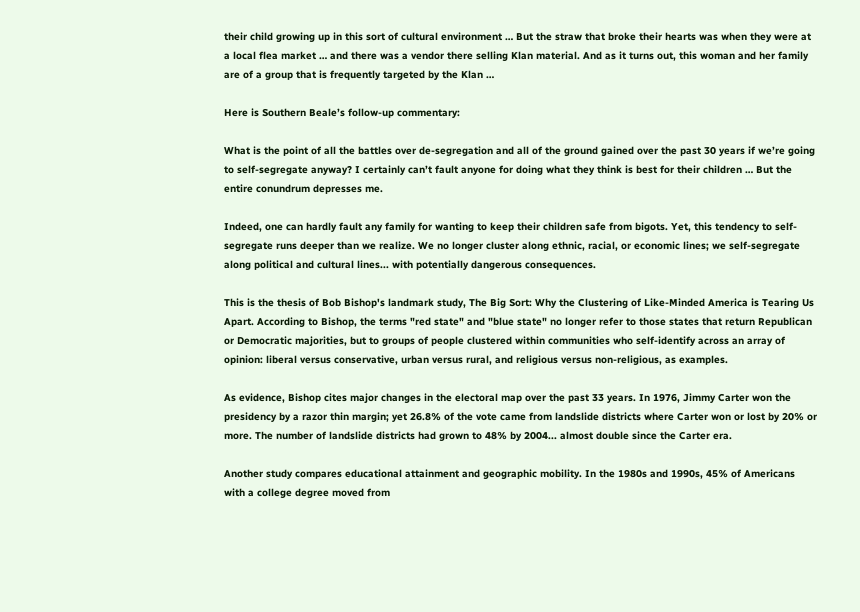their child growing up in this sort of cultural environment … But the straw that broke their hearts was when they were at a local flea market … and there was a vendor there selling Klan material. And as it turns out, this woman and her family are of a group that is frequently targeted by the Klan …

Here is Southern Beale’s follow-up commentary:

What is the point of all the battles over de-segregation and all of the ground gained over the past 30 years if we’re going to self-segregate anyway? I certainly can’t fault anyone for doing what they think is best for their children … But the entire conundrum depresses me.

Indeed, one can hardly fault any family for wanting to keep their children safe from bigots. Yet, this tendency to self-segregate runs deeper than we realize. We no longer cluster along ethnic, racial, or economic lines; we self-segregate along political and cultural lines... with potentially dangerous consequences.

This is the thesis of Bob Bishop's landmark study, The Big Sort: Why the Clustering of Like-Minded America is Tearing Us Apart. According to Bishop, the terms "red state" and "blue state" no longer refer to those states that return Republican or Democratic majorities, but to groups of people clustered within communities who self-identify across an array of opinion: liberal versus conservative, urban versus rural, and religious versus non-religious, as examples.

As evidence, Bishop cites major changes in the electoral map over the past 33 years. In 1976, Jimmy Carter won the presidency by a razor thin margin; yet 26.8% of the vote came from landslide districts where Carter won or lost by 20% or more. The number of landslide districts had grown to 48% by 2004... almost double since the Carter era.

Another study compares educational attainment and geographic mobility. In the 1980s and 1990s, 45% of Americans with a college degree moved from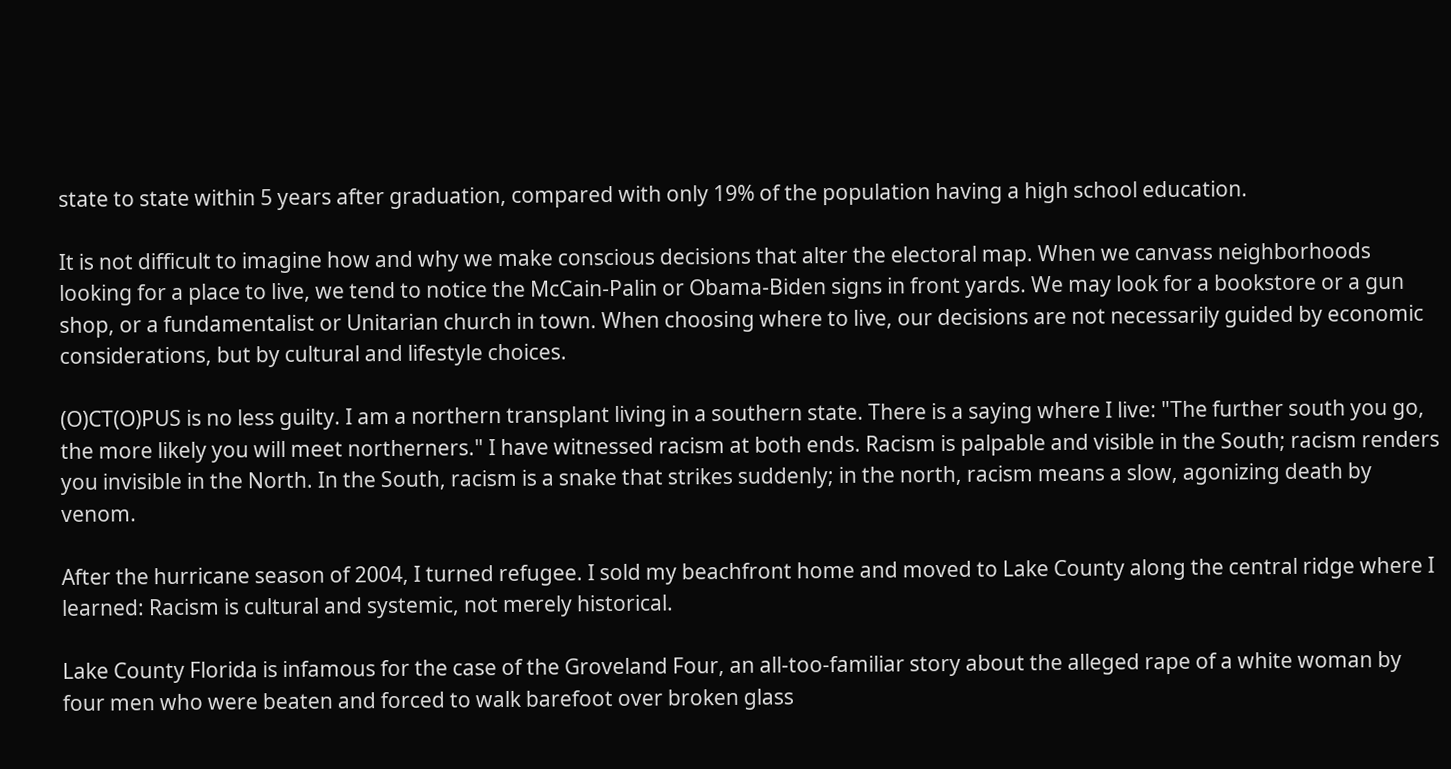state to state within 5 years after graduation, compared with only 19% of the population having a high school education.

It is not difficult to imagine how and why we make conscious decisions that alter the electoral map. When we canvass neighborhoods looking for a place to live, we tend to notice the McCain-Palin or Obama-Biden signs in front yards. We may look for a bookstore or a gun shop, or a fundamentalist or Unitarian church in town. When choosing where to live, our decisions are not necessarily guided by economic considerations, but by cultural and lifestyle choices.

(O)CT(O)PUS is no less guilty. I am a northern transplant living in a southern state. There is a saying where I live: "The further south you go, the more likely you will meet northerners." I have witnessed racism at both ends. Racism is palpable and visible in the South; racism renders you invisible in the North. In the South, racism is a snake that strikes suddenly; in the north, racism means a slow, agonizing death by venom.

After the hurricane season of 2004, I turned refugee. I sold my beachfront home and moved to Lake County along the central ridge where I learned: Racism is cultural and systemic, not merely historical.

Lake County Florida is infamous for the case of the Groveland Four, an all-too-familiar story about the alleged rape of a white woman by four men who were beaten and forced to walk barefoot over broken glass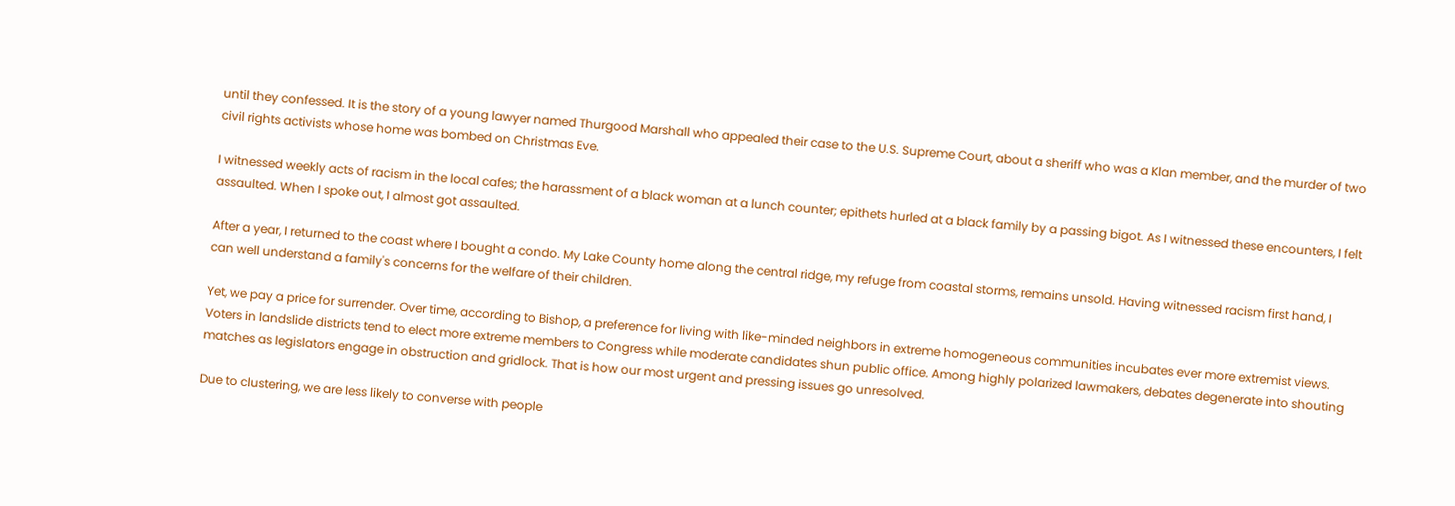until they confessed. It is the story of a young lawyer named Thurgood Marshall who appealed their case to the U.S. Supreme Court, about a sheriff who was a Klan member, and the murder of two civil rights activists whose home was bombed on Christmas Eve.

I witnessed weekly acts of racism in the local cafes; the harassment of a black woman at a lunch counter; epithets hurled at a black family by a passing bigot. As I witnessed these encounters, I felt assaulted. When I spoke out, I almost got assaulted.

After a year, I returned to the coast where I bought a condo. My Lake County home along the central ridge, my refuge from coastal storms, remains unsold. Having witnessed racism first hand, I can well understand a family's concerns for the welfare of their children.

Yet, we pay a price for surrender. Over time, according to Bishop, a preference for living with like-minded neighbors in extreme homogeneous communities incubates ever more extremist views. Voters in landslide districts tend to elect more extreme members to Congress while moderate candidates shun public office. Among highly polarized lawmakers, debates degenerate into shouting matches as legislators engage in obstruction and gridlock. That is how our most urgent and pressing issues go unresolved.

Due to clustering, we are less likely to converse with people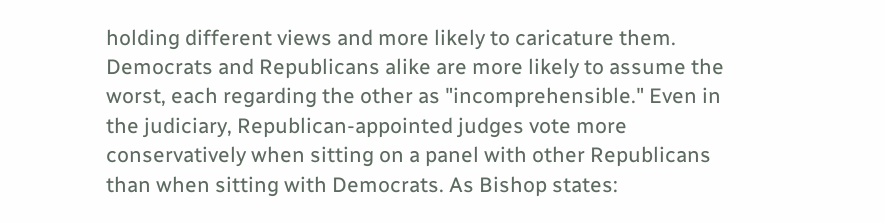holding different views and more likely to caricature them. Democrats and Republicans alike are more likely to assume the worst, each regarding the other as "incomprehensible." Even in the judiciary, Republican-appointed judges vote more conservatively when sitting on a panel with other Republicans than when sitting with Democrats. As Bishop states: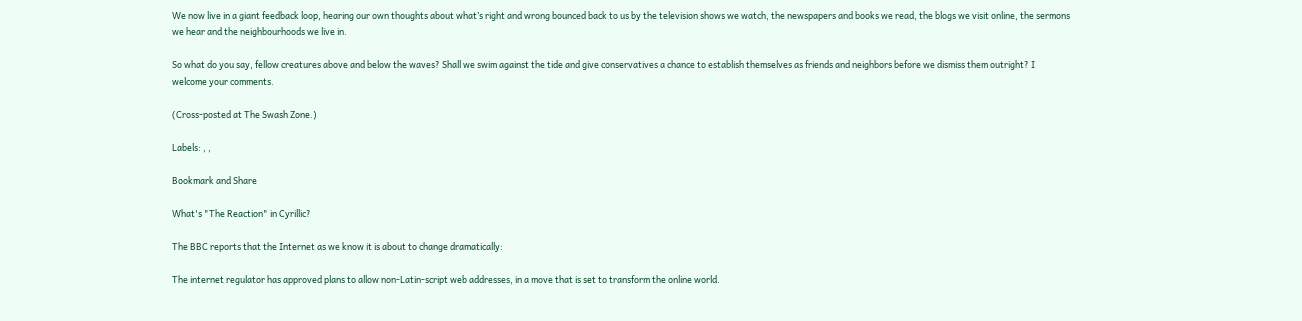We now live in a giant feedback loop, hearing our own thoughts about what’s right and wrong bounced back to us by the television shows we watch, the newspapers and books we read, the blogs we visit online, the sermons we hear and the neighbourhoods we live in.

So what do you say, fellow creatures above and below the waves? Shall we swim against the tide and give conservatives a chance to establish themselves as friends and neighbors before we dismiss them outright? I welcome your comments.

(Cross-posted at The Swash Zone.)

Labels: , ,

Bookmark and Share

What's "The Reaction" in Cyrillic?

The BBC reports that the Internet as we know it is about to change dramatically:

The internet regulator has approved plans to allow non-Latin-script web addresses, in a move that is set to transform the online world.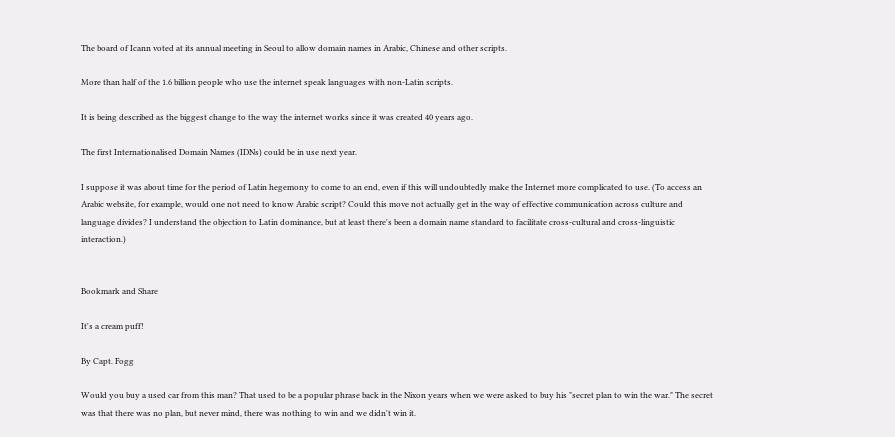The board of Icann voted at its annual meeting in Seoul to allow domain names in Arabic, Chinese and other scripts.

More than half of the 1.6 billion people who use the internet speak languages with non-Latin scripts.

It is being described as the biggest change to the way the internet works since it was created 40 years ago.

The first Internationalised Domain Names (IDNs) could be in use next year.

I suppose it was about time for the period of Latin hegemony to come to an end, even if this will undoubtedly make the Internet more complicated to use. (To access an Arabic website, for example, would one not need to know Arabic script? Could this move not actually get in the way of effective communication across culture and language divides? I understand the objection to Latin dominance, but at least there's been a domain name standard to facilitate cross-cultural and cross-linguistic interaction.)


Bookmark and Share

It's a cream puff!

By Capt. Fogg

Would you buy a used car from this man? That used to be a popular phrase back in the Nixon years when we were asked to buy his "secret plan to win the war." The secret was that there was no plan, but never mind, there was nothing to win and we didn't win it.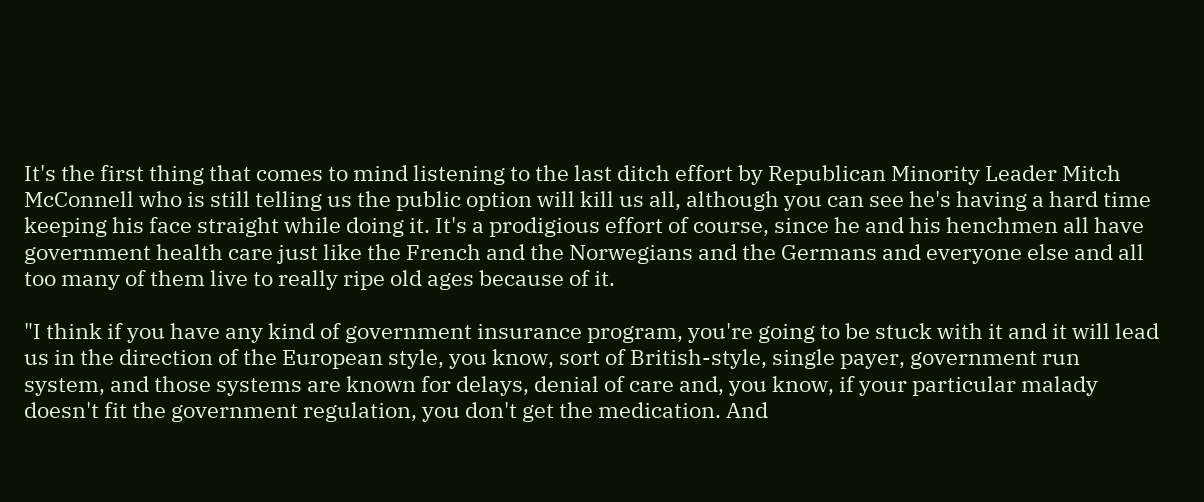It's the first thing that comes to mind listening to the last ditch effort by Republican Minority Leader Mitch McConnell who is still telling us the public option will kill us all, although you can see he's having a hard time keeping his face straight while doing it. It's a prodigious effort of course, since he and his henchmen all have government health care just like the French and the Norwegians and the Germans and everyone else and all too many of them live to really ripe old ages because of it.

"I think if you have any kind of government insurance program, you're going to be stuck with it and it will lead us in the direction of the European style, you know, sort of British-style, single payer, government run system, and those systems are known for delays, denial of care and, you know, if your particular malady doesn't fit the government regulation, you don't get the medication. And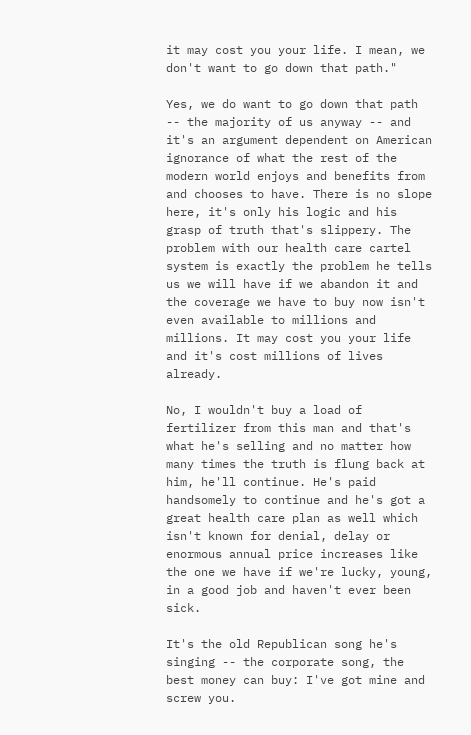it may cost you your life. I mean, we don't want to go down that path."

Yes, we do want to go down that path -- the majority of us anyway -- and it's an argument dependent on American ignorance of what the rest of the modern world enjoys and benefits from and chooses to have. There is no slope here, it's only his logic and his grasp of truth that's slippery. The problem with our health care cartel system is exactly the problem he tells us we will have if we abandon it and the coverage we have to buy now isn't even available to millions and millions. It may cost you your life and it's cost millions of lives already.

No, I wouldn't buy a load of fertilizer from this man and that's what he's selling and no matter how many times the truth is flung back at him, he'll continue. He's paid handsomely to continue and he's got a great health care plan as well which isn't known for denial, delay or enormous annual price increases like the one we have if we're lucky, young, in a good job and haven't ever been sick.

It's the old Republican song he's singing -- the corporate song, the best money can buy: I've got mine and screw you.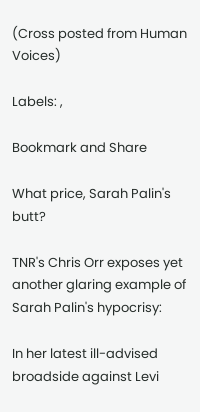(Cross posted from Human Voices)

Labels: ,

Bookmark and Share

What price, Sarah Palin's butt?

TNR's Chris Orr exposes yet another glaring example of Sarah Palin's hypocrisy:

In her latest ill-advised broadside against Levi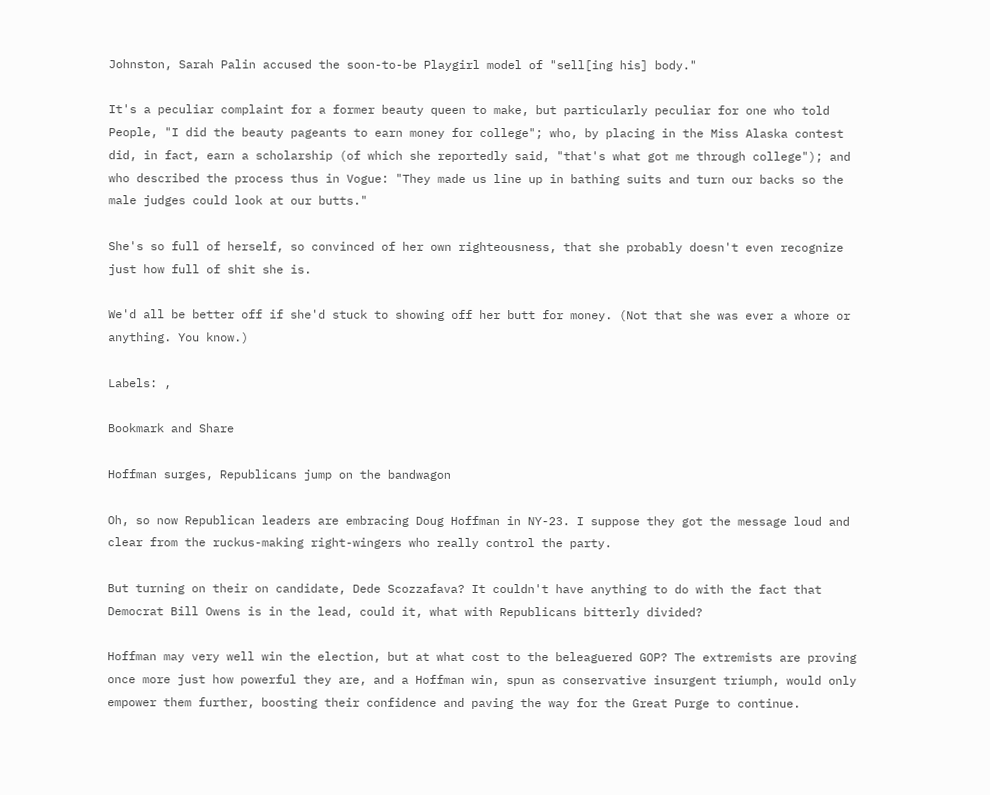Johnston, Sarah Palin accused the soon-to-be Playgirl model of "sell[ing his] body."

It's a peculiar complaint for a former beauty queen to make, but particularly peculiar for one who told People, "I did the beauty pageants to earn money for college"; who, by placing in the Miss Alaska contest did, in fact, earn a scholarship (of which she reportedly said, "that's what got me through college"); and who described the process thus in Vogue: "They made us line up in bathing suits and turn our backs so the male judges could look at our butts."

She's so full of herself, so convinced of her own righteousness, that she probably doesn't even recognize just how full of shit she is.

We'd all be better off if she'd stuck to showing off her butt for money. (Not that she was ever a whore or anything. You know.)

Labels: ,

Bookmark and Share

Hoffman surges, Republicans jump on the bandwagon

Oh, so now Republican leaders are embracing Doug Hoffman in NY-23. I suppose they got the message loud and clear from the ruckus-making right-wingers who really control the party.

But turning on their on candidate, Dede Scozzafava? It couldn't have anything to do with the fact that Democrat Bill Owens is in the lead, could it, what with Republicans bitterly divided?

Hoffman may very well win the election, but at what cost to the beleaguered GOP? The extremists are proving once more just how powerful they are, and a Hoffman win, spun as conservative insurgent triumph, would only empower them further, boosting their confidence and paving the way for the Great Purge to continue.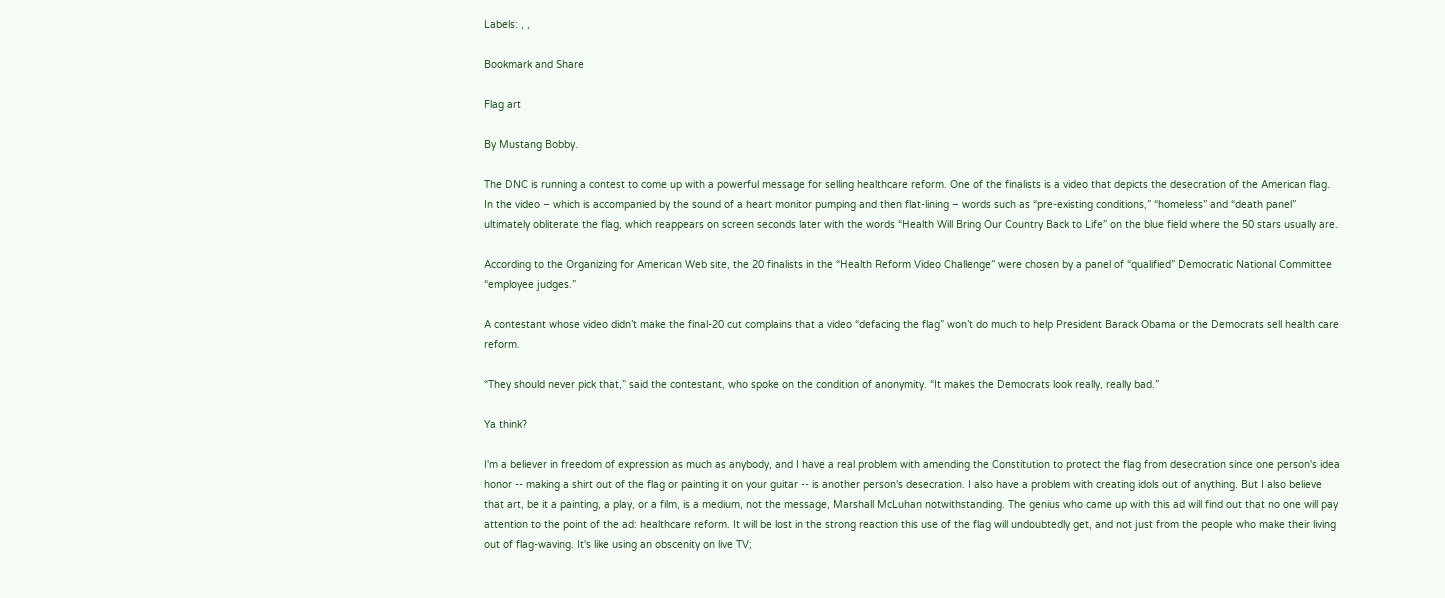Labels: , ,

Bookmark and Share

Flag art

By Mustang Bobby.

The DNC is running a contest to come up with a powerful message for selling healthcare reform. One of the finalists is a video that depicts the desecration of the American flag.
In the video – which is accompanied by the sound of a heart monitor pumping and then flat-lining – words such as “pre-existing conditions,” “homeless” and “death panel” ultimately obliterate the flag, which reappears on screen seconds later with the words “Health Will Bring Our Country Back to Life” on the blue field where the 50 stars usually are.

According to the Organizing for American Web site, the 20 finalists in the “Health Reform Video Challenge” were chosen by a panel of “qualified” Democratic National Committee “employee judges.”

A contestant whose video didn’t make the final-20 cut complains that a video “defacing the flag” won’t do much to help President Barack Obama or the Democrats sell health care reform.

“They should never pick that,” said the contestant, who spoke on the condition of anonymity. “It makes the Democrats look really, really bad.”

Ya think?

I'm a believer in freedom of expression as much as anybody, and I have a real problem with amending the Constitution to protect the flag from desecration since one person's idea honor -- making a shirt out of the flag or painting it on your guitar -- is another person's desecration. I also have a problem with creating idols out of anything. But I also believe that art, be it a painting, a play, or a film, is a medium, not the message, Marshall McLuhan notwithstanding. The genius who came up with this ad will find out that no one will pay attention to the point of the ad: healthcare reform. It will be lost in the strong reaction this use of the flag will undoubtedly get, and not just from the people who make their living out of flag-waving. It's like using an obscenity on live TV;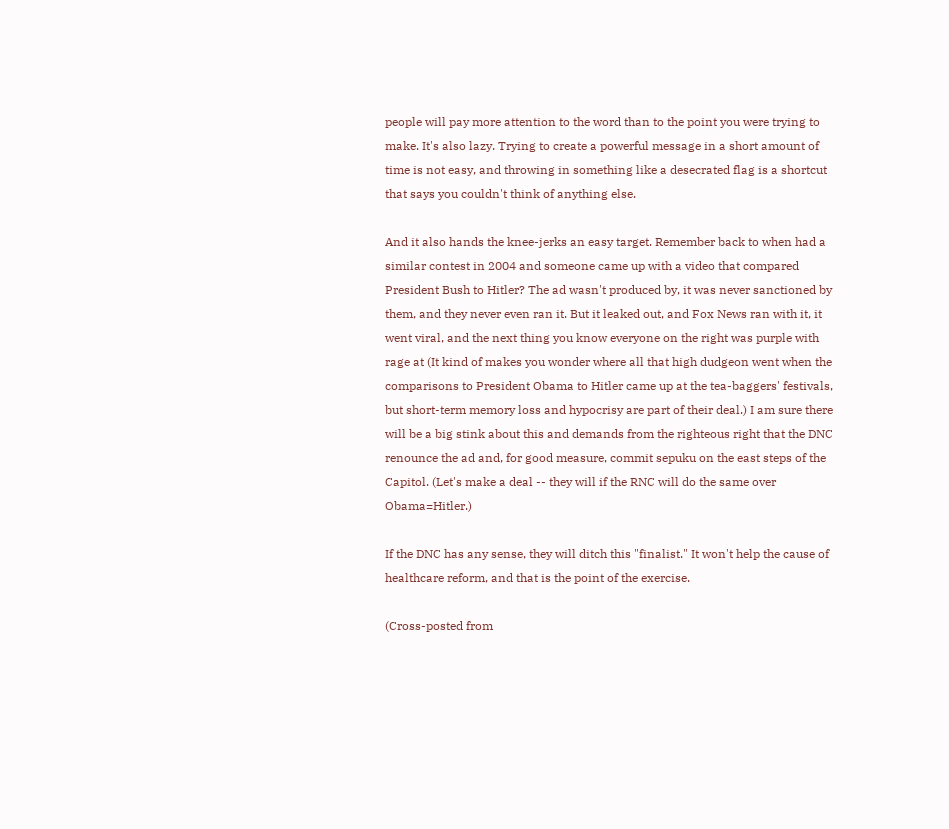people will pay more attention to the word than to the point you were trying to make. It's also lazy. Trying to create a powerful message in a short amount of time is not easy, and throwing in something like a desecrated flag is a shortcut that says you couldn't think of anything else.

And it also hands the knee-jerks an easy target. Remember back to when had a similar contest in 2004 and someone came up with a video that compared President Bush to Hitler? The ad wasn't produced by, it was never sanctioned by them, and they never even ran it. But it leaked out, and Fox News ran with it, it went viral, and the next thing you know everyone on the right was purple with rage at (It kind of makes you wonder where all that high dudgeon went when the comparisons to President Obama to Hitler came up at the tea-baggers' festivals, but short-term memory loss and hypocrisy are part of their deal.) I am sure there will be a big stink about this and demands from the righteous right that the DNC renounce the ad and, for good measure, commit sepuku on the east steps of the Capitol. (Let's make a deal -- they will if the RNC will do the same over Obama=Hitler.)

If the DNC has any sense, they will ditch this "finalist." It won't help the cause of healthcare reform, and that is the point of the exercise.

(Cross-posted from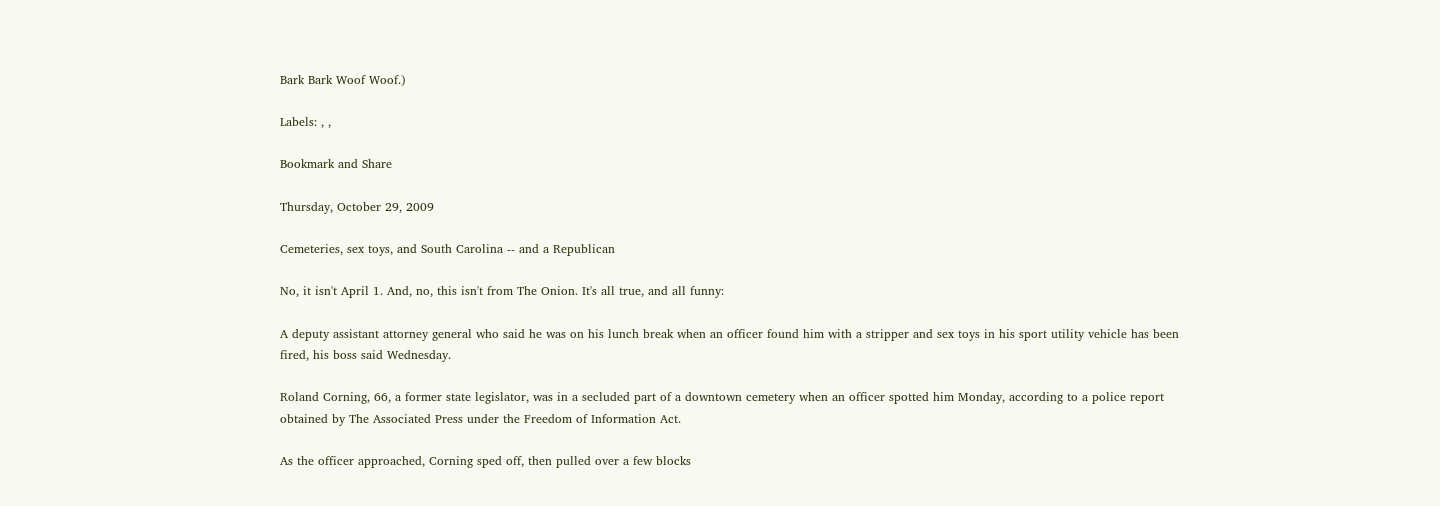Bark Bark Woof Woof.)

Labels: , ,

Bookmark and Share

Thursday, October 29, 2009

Cemeteries, sex toys, and South Carolina -- and a Republican

No, it isn't April 1. And, no, this isn't from The Onion. It's all true, and all funny:

A deputy assistant attorney general who said he was on his lunch break when an officer found him with a stripper and sex toys in his sport utility vehicle has been fired, his boss said Wednesday.

Roland Corning, 66, a former state legislator, was in a secluded part of a downtown cemetery when an officer spotted him Monday, according to a police report obtained by The Associated Press under the Freedom of Information Act.

As the officer approached, Corning sped off, then pulled over a few blocks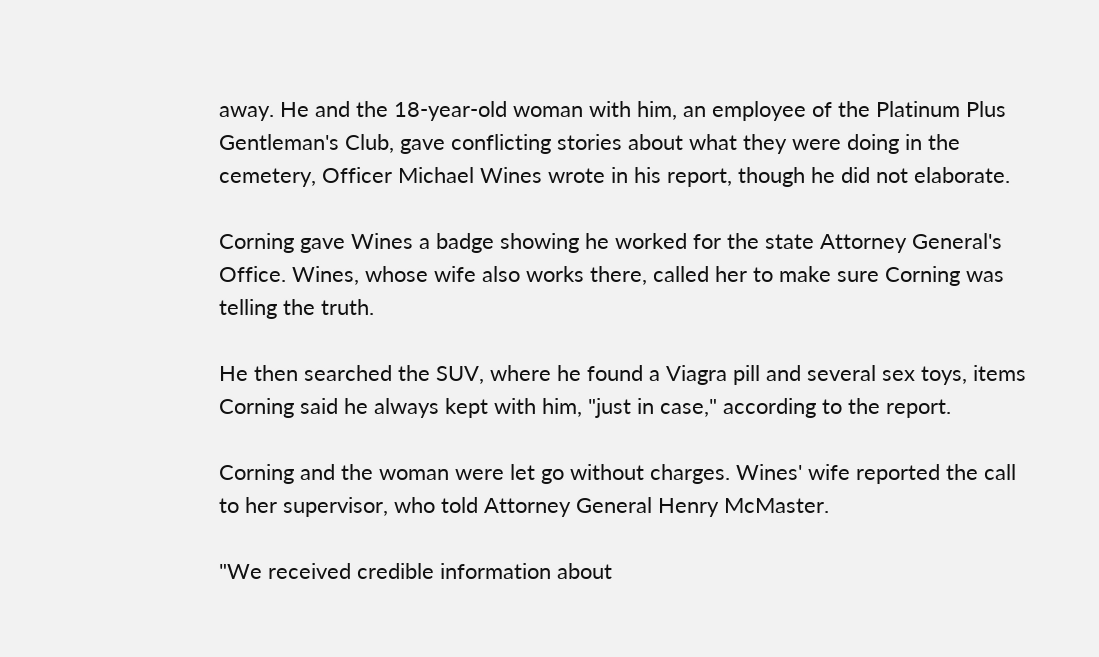away. He and the 18-year-old woman with him, an employee of the Platinum Plus Gentleman's Club, gave conflicting stories about what they were doing in the cemetery, Officer Michael Wines wrote in his report, though he did not elaborate.

Corning gave Wines a badge showing he worked for the state Attorney General's Office. Wines, whose wife also works there, called her to make sure Corning was telling the truth.

He then searched the SUV, where he found a Viagra pill and several sex toys, items Corning said he always kept with him, "just in case," according to the report.

Corning and the woman were let go without charges. Wines' wife reported the call to her supervisor, who told Attorney General Henry McMaster.

"We received credible information about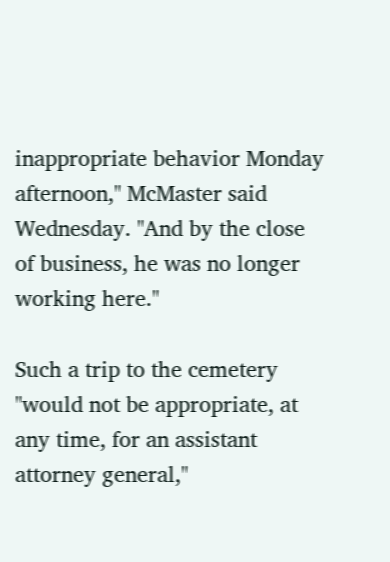inappropriate behavior Monday afternoon," McMaster said Wednesday. "And by the close of business, he was no longer working here."

Such a trip to the cemetery "would not be appropriate, at any time, for an assistant attorney general,"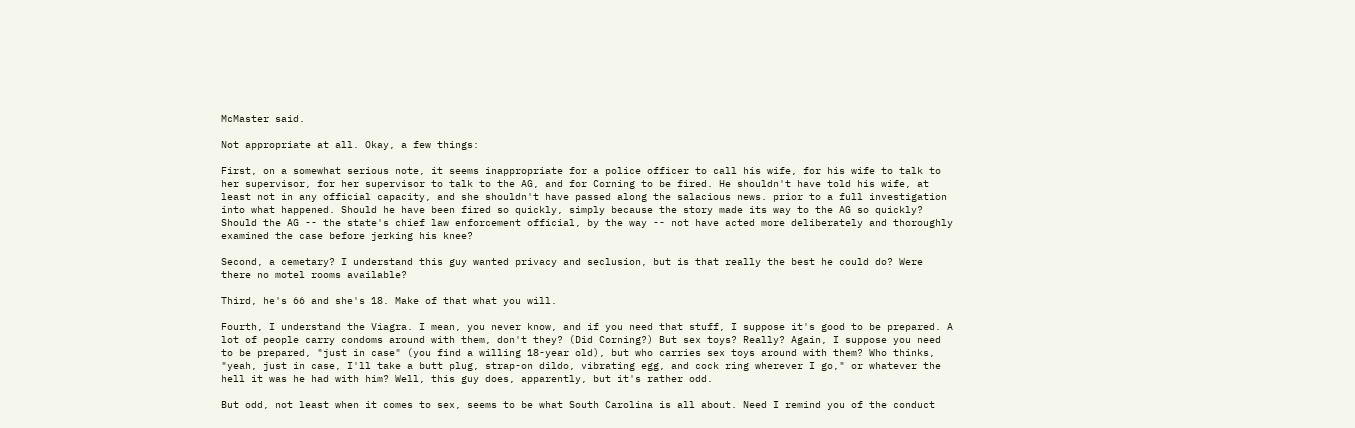McMaster said.

Not appropriate at all. Okay, a few things:

First, on a somewhat serious note, it seems inappropriate for a police officer to call his wife, for his wife to talk to her supervisor, for her supervisor to talk to the AG, and for Corning to be fired. He shouldn't have told his wife, at least not in any official capacity, and she shouldn't have passed along the salacious news. prior to a full investigation into what happened. Should he have been fired so quickly, simply because the story made its way to the AG so quickly? Should the AG -- the state's chief law enforcement official, by the way -- not have acted more deliberately and thoroughly examined the case before jerking his knee?

Second, a cemetary? I understand this guy wanted privacy and seclusion, but is that really the best he could do? Were there no motel rooms available?

Third, he's 66 and she's 18. Make of that what you will.

Fourth, I understand the Viagra. I mean, you never know, and if you need that stuff, I suppose it's good to be prepared. A lot of people carry condoms around with them, don't they? (Did Corning?) But sex toys? Really? Again, I suppose you need to be prepared, "just in case" (you find a willing 18-year old), but who carries sex toys around with them? Who thinks, "yeah, just in case, I'll take a butt plug, strap-on dildo, vibrating egg, and cock ring wherever I go," or whatever the hell it was he had with him? Well, this guy does, apparently, but it's rather odd.

But odd, not least when it comes to sex, seems to be what South Carolina is all about. Need I remind you of the conduct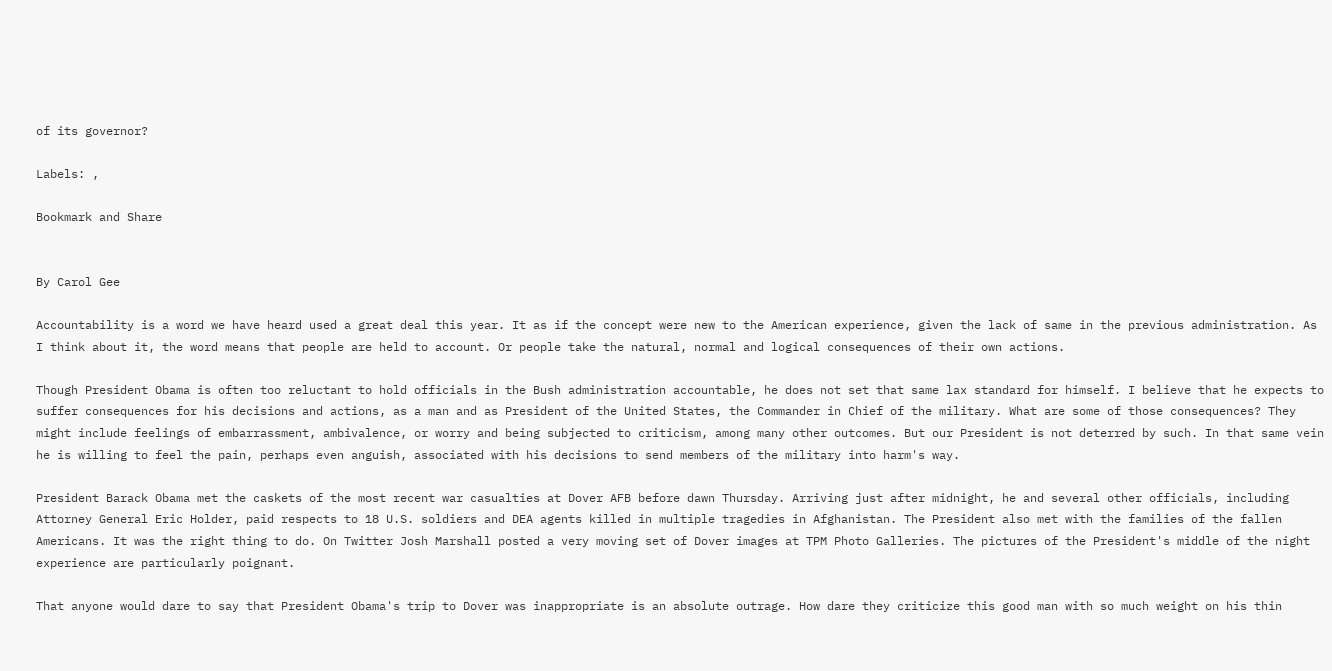of its governor?

Labels: ,

Bookmark and Share


By Carol Gee

Accountability is a word we have heard used a great deal this year. It as if the concept were new to the American experience, given the lack of same in the previous administration. As I think about it, the word means that people are held to account. Or people take the natural, normal and logical consequences of their own actions.

Though President Obama is often too reluctant to hold officials in the Bush administration accountable, he does not set that same lax standard for himself. I believe that he expects to suffer consequences for his decisions and actions, as a man and as President of the United States, the Commander in Chief of the military. What are some of those consequences? They might include feelings of embarrassment, ambivalence, or worry and being subjected to criticism, among many other outcomes. But our President is not deterred by such. In that same vein he is willing to feel the pain, perhaps even anguish, associated with his decisions to send members of the military into harm's way.

President Barack Obama met the caskets of the most recent war casualties at Dover AFB before dawn Thursday. Arriving just after midnight, he and several other officials, including Attorney General Eric Holder, paid respects to 18 U.S. soldiers and DEA agents killed in multiple tragedies in Afghanistan. The President also met with the families of the fallen Americans. It was the right thing to do. On Twitter Josh Marshall posted a very moving set of Dover images at TPM Photo Galleries. The pictures of the President's middle of the night experience are particularly poignant.

That anyone would dare to say that President Obama's trip to Dover was inappropriate is an absolute outrage. How dare they criticize this good man with so much weight on his thin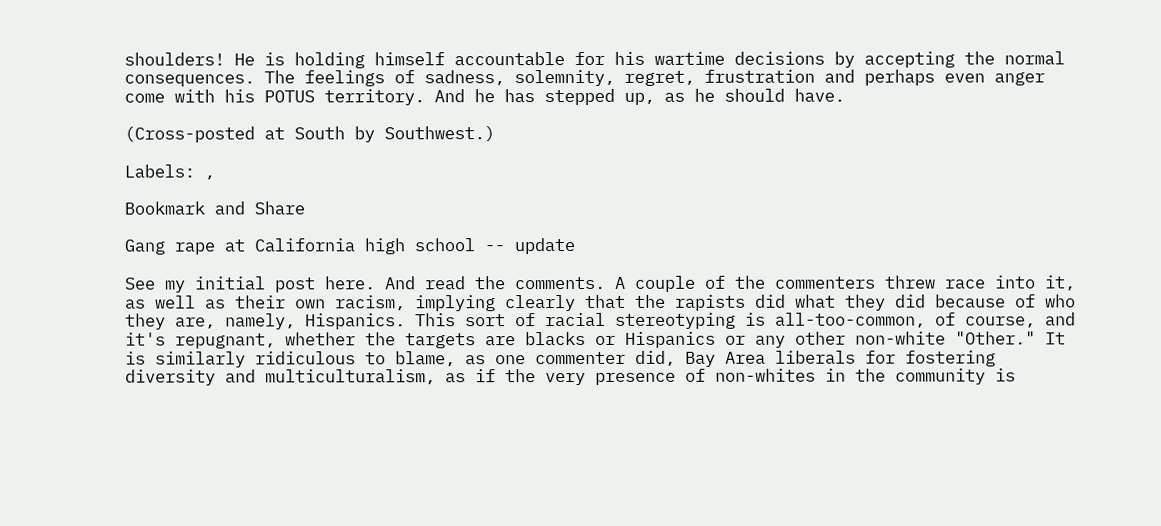shoulders! He is holding himself accountable for his wartime decisions by accepting the normal consequences. The feelings of sadness, solemnity, regret, frustration and perhaps even anger come with his POTUS territory. And he has stepped up, as he should have.

(Cross-posted at South by Southwest.)

Labels: ,

Bookmark and Share

Gang rape at California high school -- update

See my initial post here. And read the comments. A couple of the commenters threw race into it, as well as their own racism, implying clearly that the rapists did what they did because of who they are, namely, Hispanics. This sort of racial stereotyping is all-too-common, of course, and it's repugnant, whether the targets are blacks or Hispanics or any other non-white "Other." It is similarly ridiculous to blame, as one commenter did, Bay Area liberals for fostering diversity and multiculturalism, as if the very presence of non-whites in the community is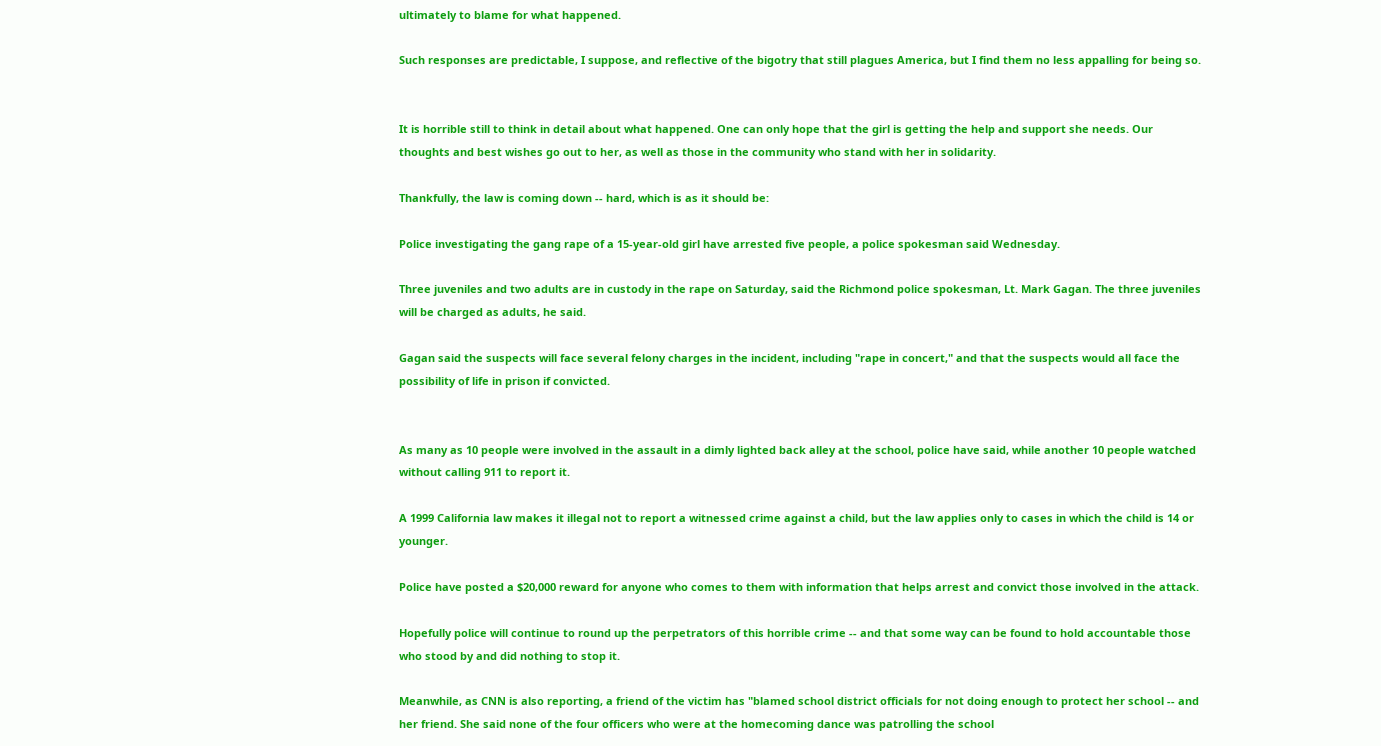ultimately to blame for what happened.

Such responses are predictable, I suppose, and reflective of the bigotry that still plagues America, but I find them no less appalling for being so.


It is horrible still to think in detail about what happened. One can only hope that the girl is getting the help and support she needs. Our thoughts and best wishes go out to her, as well as those in the community who stand with her in solidarity.

Thankfully, the law is coming down -- hard, which is as it should be:

Police investigating the gang rape of a 15-year-old girl have arrested five people, a police spokesman said Wednesday.

Three juveniles and two adults are in custody in the rape on Saturday, said the Richmond police spokesman, Lt. Mark Gagan. The three juveniles will be charged as adults, he said.

Gagan said the suspects will face several felony charges in the incident, including "rape in concert," and that the suspects would all face the possibility of life in prison if convicted.


As many as 10 people were involved in the assault in a dimly lighted back alley at the school, police have said, while another 10 people watched without calling 911 to report it.

A 1999 California law makes it illegal not to report a witnessed crime against a child, but the law applies only to cases in which the child is 14 or younger.

Police have posted a $20,000 reward for anyone who comes to them with information that helps arrest and convict those involved in the attack.

Hopefully police will continue to round up the perpetrators of this horrible crime -- and that some way can be found to hold accountable those who stood by and did nothing to stop it.

Meanwhile, as CNN is also reporting, a friend of the victim has "blamed school district officials for not doing enough to protect her school -- and her friend. She said none of the four officers who were at the homecoming dance was patrolling the school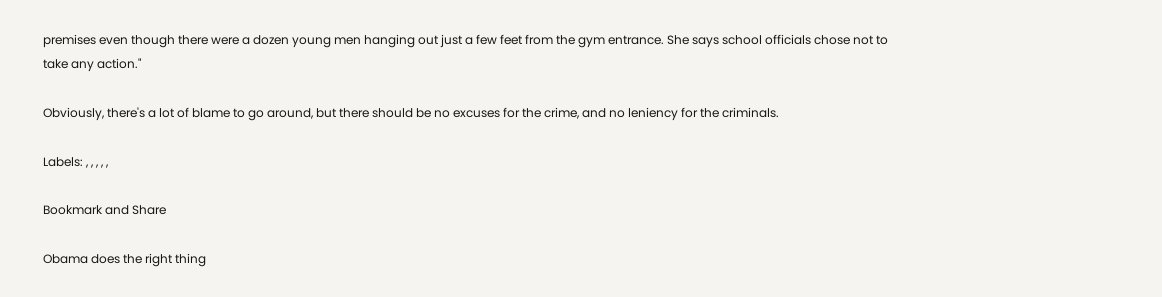premises even though there were a dozen young men hanging out just a few feet from the gym entrance. She says school officials chose not to take any action."

Obviously, there's a lot of blame to go around, but there should be no excuses for the crime, and no leniency for the criminals.

Labels: , , , , ,

Bookmark and Share

Obama does the right thing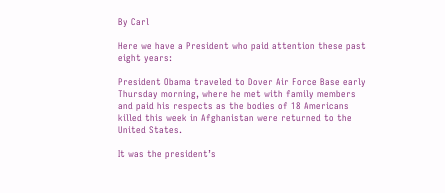By Carl

Here we have a President who paid attention these past eight years:

President Obama traveled to Dover Air Force Base early Thursday morning, where he met with family members and paid his respects as the bodies of 18 Americans killed this week in Afghanistan were returned to the United States.

It was the president’s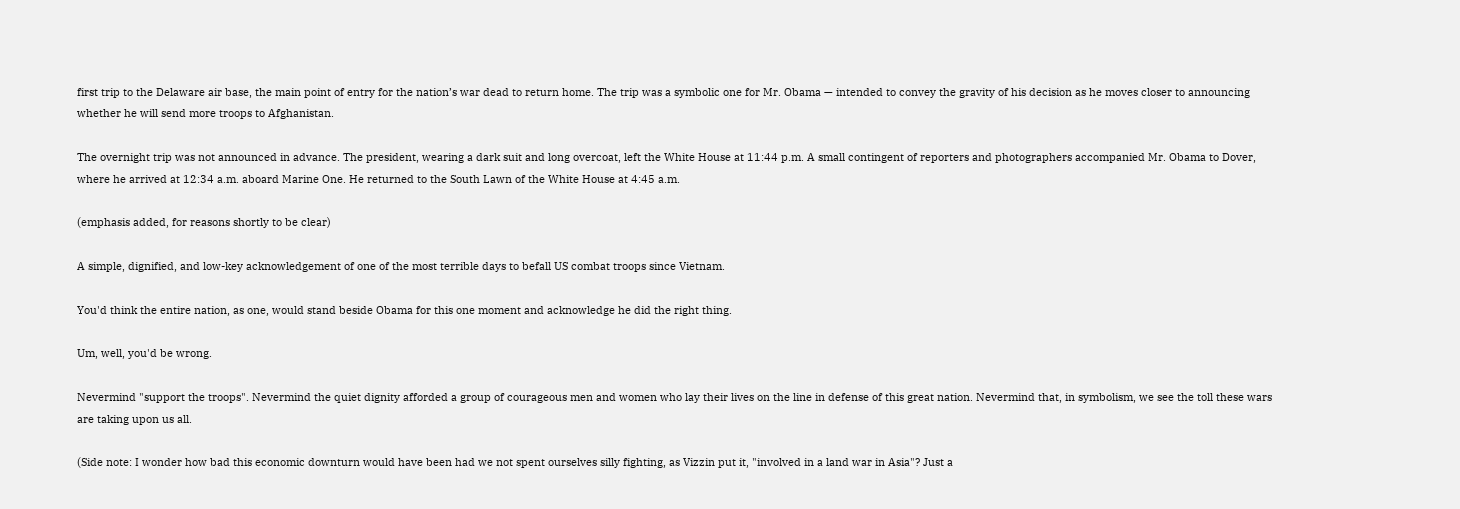first trip to the Delaware air base, the main point of entry for the nation’s war dead to return home. The trip was a symbolic one for Mr. Obama — intended to convey the gravity of his decision as he moves closer to announcing whether he will send more troops to Afghanistan.

The overnight trip was not announced in advance. The president, wearing a dark suit and long overcoat, left the White House at 11:44 p.m. A small contingent of reporters and photographers accompanied Mr. Obama to Dover, where he arrived at 12:34 a.m. aboard Marine One. He returned to the South Lawn of the White House at 4:45 a.m.

(emphasis added, for reasons shortly to be clear)

A simple, dignified, and low-key acknowledgement of one of the most terrible days to befall US combat troops since Vietnam.

You'd think the entire nation, as one, would stand beside Obama for this one moment and acknowledge he did the right thing.

Um, well, you'd be wrong.

Nevermind "support the troops". Nevermind the quiet dignity afforded a group of courageous men and women who lay their lives on the line in defense of this great nation. Nevermind that, in symbolism, we see the toll these wars are taking upon us all.

(Side note: I wonder how bad this economic downturn would have been had we not spent ourselves silly fighting, as Vizzin put it, "involved in a land war in Asia"? Just a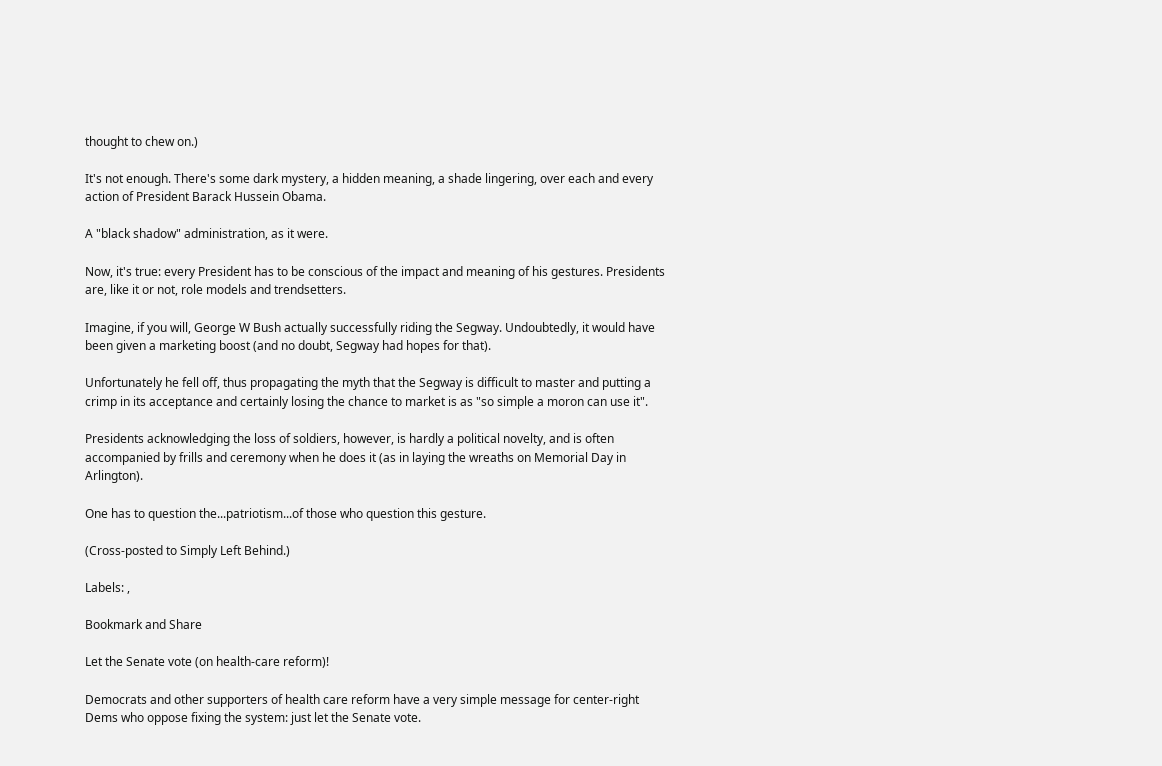thought to chew on.)

It's not enough. There's some dark mystery, a hidden meaning, a shade lingering, over each and every action of President Barack Hussein Obama.

A "black shadow" administration, as it were.

Now, it's true: every President has to be conscious of the impact and meaning of his gestures. Presidents are, like it or not, role models and trendsetters.

Imagine, if you will, George W Bush actually successfully riding the Segway. Undoubtedly, it would have been given a marketing boost (and no doubt, Segway had hopes for that).

Unfortunately he fell off, thus propagating the myth that the Segway is difficult to master and putting a crimp in its acceptance and certainly losing the chance to market is as "so simple a moron can use it".

Presidents acknowledging the loss of soldiers, however, is hardly a political novelty, and is often accompanied by frills and ceremony when he does it (as in laying the wreaths on Memorial Day in Arlington).

One has to question the...patriotism...of those who question this gesture.

(Cross-posted to Simply Left Behind.)

Labels: ,

Bookmark and Share

Let the Senate vote (on health-care reform)!

Democrats and other supporters of health care reform have a very simple message for center-right Dems who oppose fixing the system: just let the Senate vote.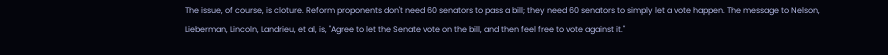The issue, of course, is cloture. Reform proponents don't need 60 senators to pass a bill; they need 60 senators to simply let a vote happen. The message to Nelson, Lieberman, Lincoln, Landrieu, et al, is, "Agree to let the Senate vote on the bill, and then feel free to vote against it."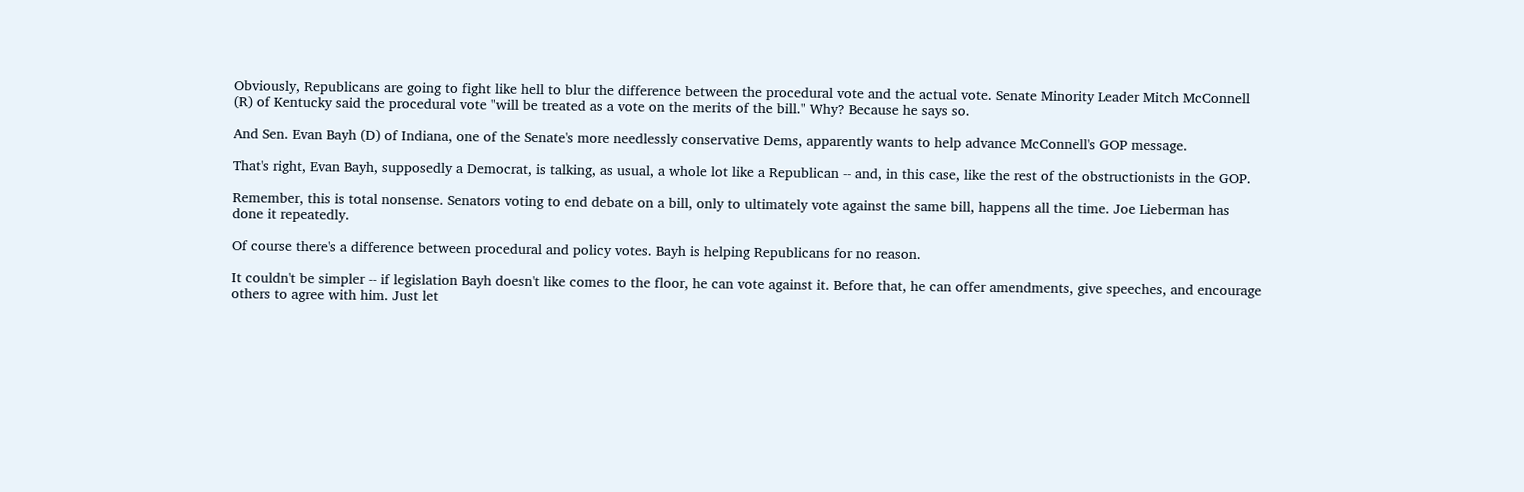Obviously, Republicans are going to fight like hell to blur the difference between the procedural vote and the actual vote. Senate Minority Leader Mitch McConnell (R) of Kentucky said the procedural vote "will be treated as a vote on the merits of the bill." Why? Because he says so.

And Sen. Evan Bayh (D) of Indiana, one of the Senate's more needlessly conservative Dems, apparently wants to help advance McConnell's GOP message.

That's right, Evan Bayh, supposedly a Democrat, is talking, as usual, a whole lot like a Republican -- and, in this case, like the rest of the obstructionists in the GOP.

Remember, this is total nonsense. Senators voting to end debate on a bill, only to ultimately vote against the same bill, happens all the time. Joe Lieberman has done it repeatedly.

Of course there's a difference between procedural and policy votes. Bayh is helping Republicans for no reason.

It couldn't be simpler -- if legislation Bayh doesn't like comes to the floor, he can vote against it. Before that, he can offer amendments, give speeches, and encourage others to agree with him. Just let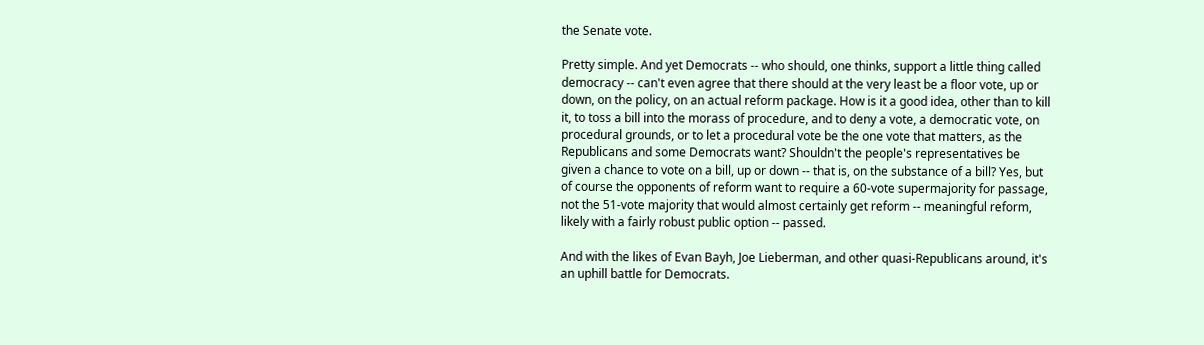the Senate vote.

Pretty simple. And yet Democrats -- who should, one thinks, support a little thing called democracy -- can't even agree that there should at the very least be a floor vote, up or down, on the policy, on an actual reform package. How is it a good idea, other than to kill it, to toss a bill into the morass of procedure, and to deny a vote, a democratic vote, on procedural grounds, or to let a procedural vote be the one vote that matters, as the Republicans and some Democrats want? Shouldn't the people's representatives be given a chance to vote on a bill, up or down -- that is, on the substance of a bill? Yes, but of course the opponents of reform want to require a 60-vote supermajority for passage, not the 51-vote majority that would almost certainly get reform -- meaningful reform, likely with a fairly robust public option -- passed.

And with the likes of Evan Bayh, Joe Lieberman, and other quasi-Republicans around, it's an uphill battle for Democrats.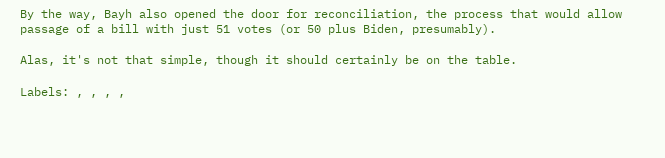By the way, Bayh also opened the door for reconciliation, the process that would allow passage of a bill with just 51 votes (or 50 plus Biden, presumably).

Alas, it's not that simple, though it should certainly be on the table.

Labels: , , , ,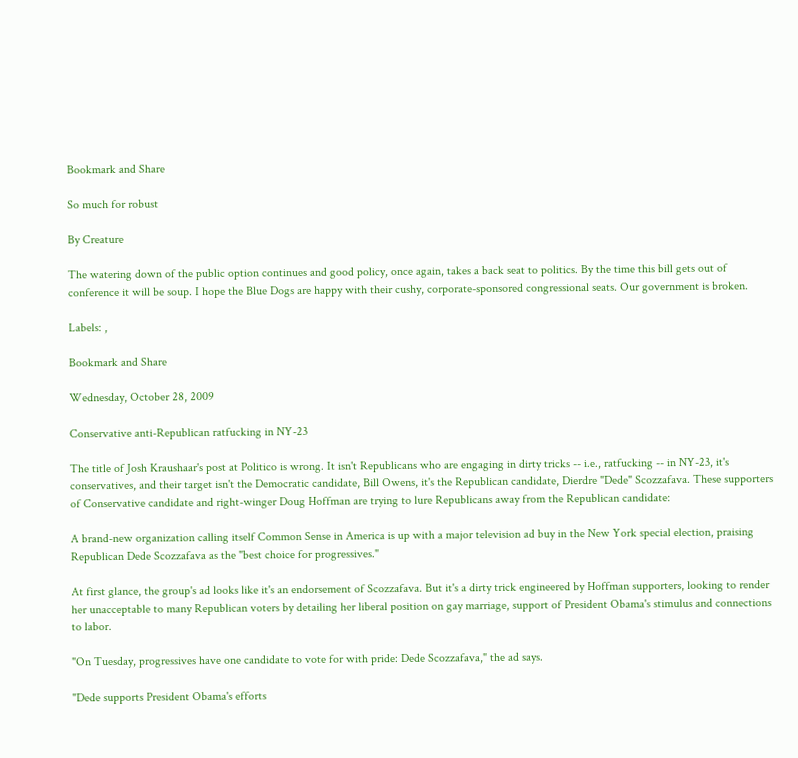Bookmark and Share

So much for robust

By Creature

The watering down of the public option continues and good policy, once again, takes a back seat to politics. By the time this bill gets out of conference it will be soup. I hope the Blue Dogs are happy with their cushy, corporate-sponsored congressional seats. Our government is broken.

Labels: ,

Bookmark and Share

Wednesday, October 28, 2009

Conservative anti-Republican ratfucking in NY-23

The title of Josh Kraushaar's post at Politico is wrong. It isn't Republicans who are engaging in dirty tricks -- i.e., ratfucking -- in NY-23, it's conservatives, and their target isn't the Democratic candidate, Bill Owens, it's the Republican candidate, Dierdre "Dede" Scozzafava. These supporters of Conservative candidate and right-winger Doug Hoffman are trying to lure Republicans away from the Republican candidate:

A brand-new organization calling itself Common Sense in America is up with a major television ad buy in the New York special election, praising Republican Dede Scozzafava as the "best choice for progressives."

At first glance, the group's ad looks like it's an endorsement of Scozzafava. But it's a dirty trick engineered by Hoffman supporters, looking to render her unacceptable to many Republican voters by detailing her liberal position on gay marriage, support of President Obama's stimulus and connections to labor.

"On Tuesday, progressives have one candidate to vote for with pride: Dede Scozzafava," the ad says.

"Dede supports President Obama's efforts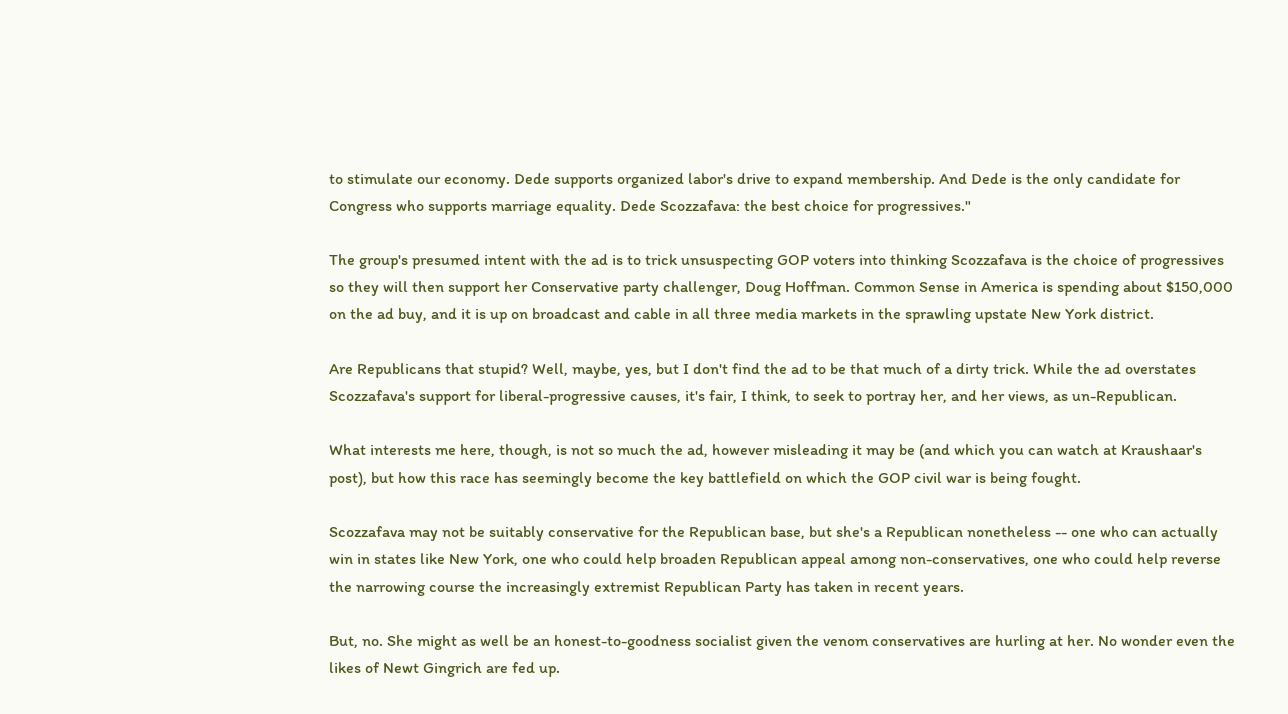to stimulate our economy. Dede supports organized labor's drive to expand membership. And Dede is the only candidate for Congress who supports marriage equality. Dede Scozzafava: the best choice for progressives."

The group's presumed intent with the ad is to trick unsuspecting GOP voters into thinking Scozzafava is the choice of progressives so they will then support her Conservative party challenger, Doug Hoffman. Common Sense in America is spending about $150,000 on the ad buy, and it is up on broadcast and cable in all three media markets in the sprawling upstate New York district.

Are Republicans that stupid? Well, maybe, yes, but I don't find the ad to be that much of a dirty trick. While the ad overstates Scozzafava's support for liberal-progressive causes, it's fair, I think, to seek to portray her, and her views, as un-Republican.

What interests me here, though, is not so much the ad, however misleading it may be (and which you can watch at Kraushaar's post), but how this race has seemingly become the key battlefield on which the GOP civil war is being fought.

Scozzafava may not be suitably conservative for the Republican base, but she's a Republican nonetheless -- one who can actually win in states like New York, one who could help broaden Republican appeal among non-conservatives, one who could help reverse the narrowing course the increasingly extremist Republican Party has taken in recent years.

But, no. She might as well be an honest-to-goodness socialist given the venom conservatives are hurling at her. No wonder even the likes of Newt Gingrich are fed up.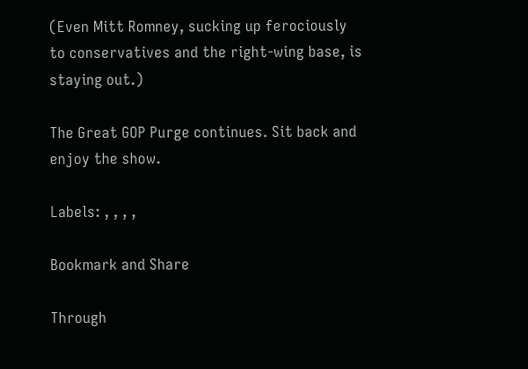(Even Mitt Romney, sucking up ferociously to conservatives and the right-wing base, is staying out.)

The Great GOP Purge continues. Sit back and enjoy the show.

Labels: , , , ,

Bookmark and Share

Through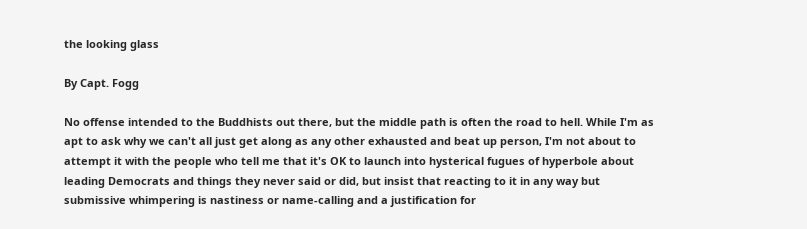the looking glass

By Capt. Fogg

No offense intended to the Buddhists out there, but the middle path is often the road to hell. While I'm as apt to ask why we can't all just get along as any other exhausted and beat up person, I'm not about to attempt it with the people who tell me that it's OK to launch into hysterical fugues of hyperbole about leading Democrats and things they never said or did, but insist that reacting to it in any way but submissive whimpering is nastiness or name-calling and a justification for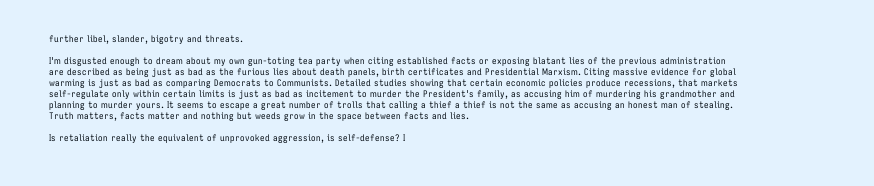further libel, slander, bigotry and threats.

I'm disgusted enough to dream about my own gun-toting tea party when citing established facts or exposing blatant lies of the previous administration are described as being just as bad as the furious lies about death panels, birth certificates and Presidential Marxism. Citing massive evidence for global warming is just as bad as comparing Democrats to Communists. Detailed studies showing that certain economic policies produce recessions, that markets self-regulate only within certain limits is just as bad as incitement to murder the President's family, as accusing him of murdering his grandmother and planning to murder yours. It seems to escape a great number of trolls that calling a thief a thief is not the same as accusing an honest man of stealing. Truth matters, facts matter and nothing but weeds grow in the space between facts and lies.

Is retaliation really the equivalent of unprovoked aggression, is self-defense? I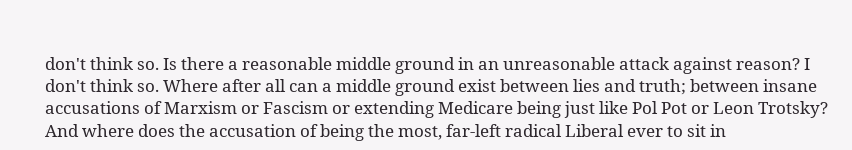don't think so. Is there a reasonable middle ground in an unreasonable attack against reason? I don't think so. Where after all can a middle ground exist between lies and truth; between insane accusations of Marxism or Fascism or extending Medicare being just like Pol Pot or Leon Trotsky? And where does the accusation of being the most, far-left radical Liberal ever to sit in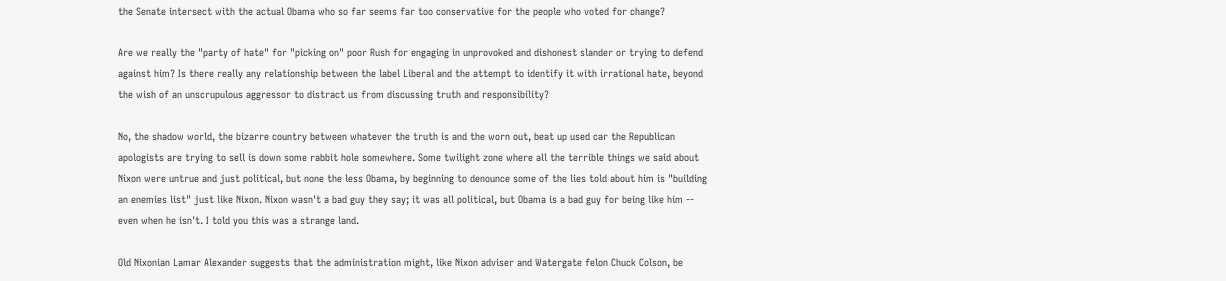the Senate intersect with the actual Obama who so far seems far too conservative for the people who voted for change?

Are we really the "party of hate" for "picking on" poor Rush for engaging in unprovoked and dishonest slander or trying to defend against him? Is there really any relationship between the label Liberal and the attempt to identify it with irrational hate, beyond the wish of an unscrupulous aggressor to distract us from discussing truth and responsibility?

No, the shadow world, the bizarre country between whatever the truth is and the worn out, beat up used car the Republican apologists are trying to sell is down some rabbit hole somewhere. Some twilight zone where all the terrible things we said about Nixon were untrue and just political, but none the less Obama, by beginning to denounce some of the lies told about him is "building an enemies list" just like Nixon. Nixon wasn't a bad guy they say; it was all political, but Obama is a bad guy for being like him -- even when he isn't. I told you this was a strange land.

Old Nixonian Lamar Alexander suggests that the administration might, like Nixon adviser and Watergate felon Chuck Colson, be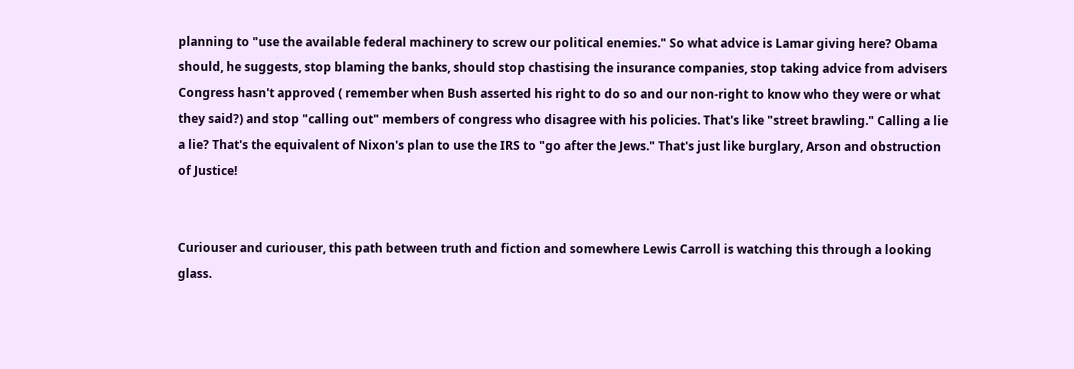planning to "use the available federal machinery to screw our political enemies." So what advice is Lamar giving here? Obama should, he suggests, stop blaming the banks, should stop chastising the insurance companies, stop taking advice from advisers Congress hasn't approved ( remember when Bush asserted his right to do so and our non-right to know who they were or what they said?) and stop "calling out" members of congress who disagree with his policies. That's like "street brawling." Calling a lie a lie? That's the equivalent of Nixon's plan to use the IRS to "go after the Jews." That's just like burglary, Arson and obstruction of Justice!


Curiouser and curiouser, this path between truth and fiction and somewhere Lewis Carroll is watching this through a looking glass.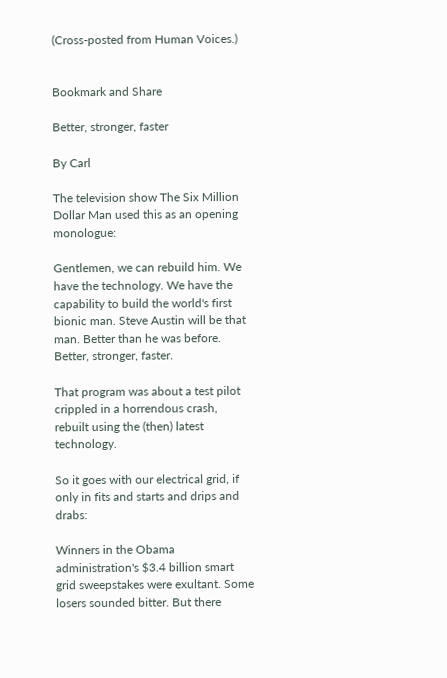(Cross-posted from Human Voices.)


Bookmark and Share

Better, stronger, faster

By Carl

The television show The Six Million Dollar Man used this as an opening monologue:

Gentlemen, we can rebuild him. We have the technology. We have the capability to build the world's first bionic man. Steve Austin will be that man. Better than he was before. Better, stronger, faster.

That program was about a test pilot crippled in a horrendous crash, rebuilt using the (then) latest technology.

So it goes with our electrical grid, if only in fits and starts and drips and drabs:

Winners in the Obama administration's $3.4 billion smart grid sweepstakes were exultant. Some losers sounded bitter. But there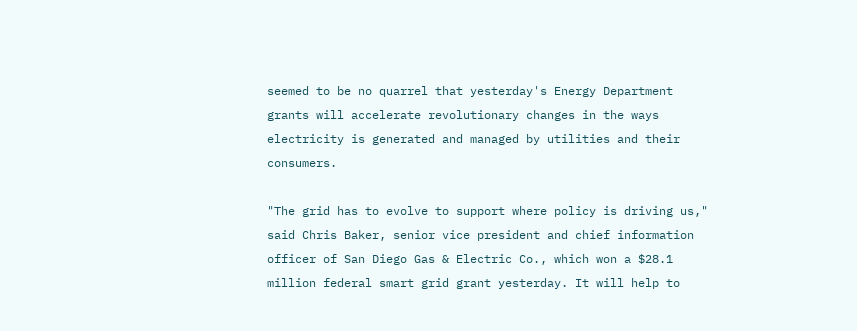seemed to be no quarrel that yesterday's Energy Department grants will accelerate revolutionary changes in the ways electricity is generated and managed by utilities and their consumers.

"The grid has to evolve to support where policy is driving us," said Chris Baker, senior vice president and chief information officer of San Diego Gas & Electric Co., which won a $28.1 million federal smart grid grant yesterday. It will help to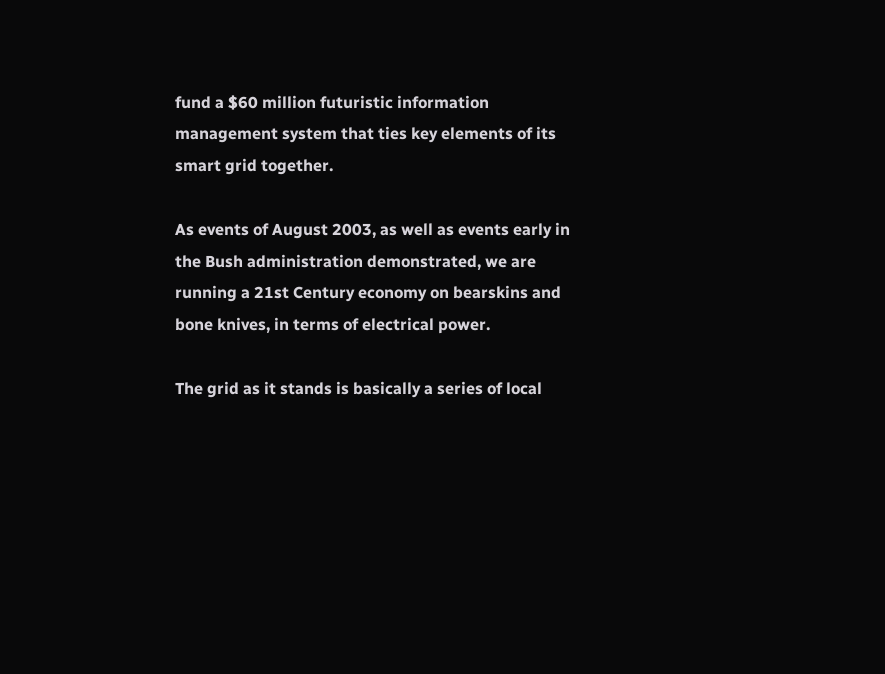fund a $60 million futuristic information management system that ties key elements of its smart grid together.

As events of August 2003, as well as events early in the Bush administration demonstrated, we are running a 21st Century economy on bearskins and bone knives, in terms of electrical power.

The grid as it stands is basically a series of local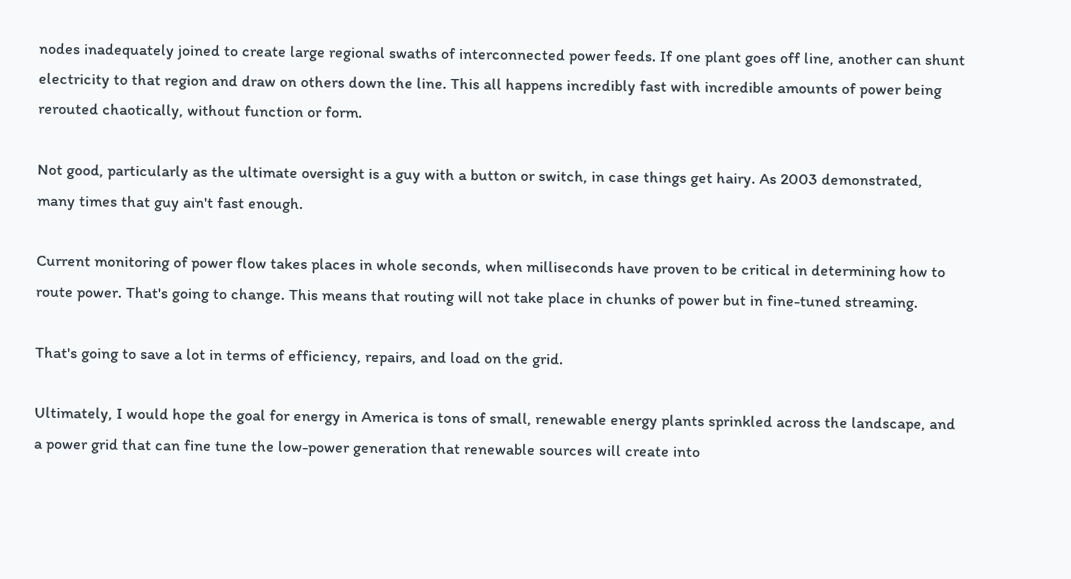nodes inadequately joined to create large regional swaths of interconnected power feeds. If one plant goes off line, another can shunt electricity to that region and draw on others down the line. This all happens incredibly fast with incredible amounts of power being rerouted chaotically, without function or form.

Not good, particularly as the ultimate oversight is a guy with a button or switch, in case things get hairy. As 2003 demonstrated, many times that guy ain't fast enough.

Current monitoring of power flow takes places in whole seconds, when milliseconds have proven to be critical in determining how to route power. That's going to change. This means that routing will not take place in chunks of power but in fine-tuned streaming.

That's going to save a lot in terms of efficiency, repairs, and load on the grid.

Ultimately, I would hope the goal for energy in America is tons of small, renewable energy plants sprinkled across the landscape, and a power grid that can fine tune the low-power generation that renewable sources will create into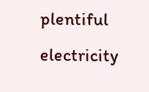plentiful electricity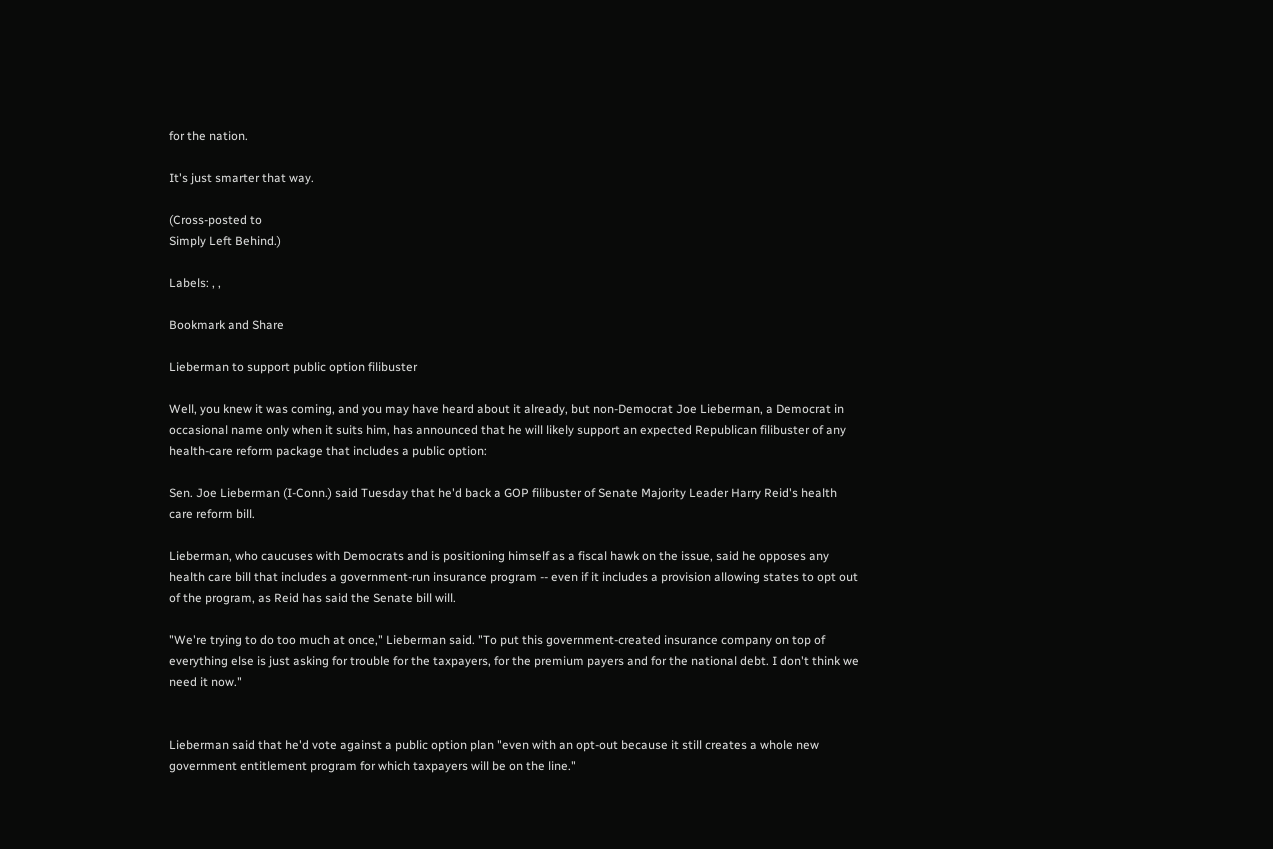for the nation.

It's just smarter that way.

(Cross-posted to
Simply Left Behind.)

Labels: , ,

Bookmark and Share

Lieberman to support public option filibuster

Well, you knew it was coming, and you may have heard about it already, but non-Democrat Joe Lieberman, a Democrat in occasional name only when it suits him, has announced that he will likely support an expected Republican filibuster of any health-care reform package that includes a public option:

Sen. Joe Lieberman (I-Conn.) said Tuesday that he'd back a GOP filibuster of Senate Majority Leader Harry Reid's health care reform bill.

Lieberman, who caucuses with Democrats and is positioning himself as a fiscal hawk on the issue, said he opposes any health care bill that includes a government-run insurance program -- even if it includes a provision allowing states to opt out of the program, as Reid has said the Senate bill will.

"We're trying to do too much at once," Lieberman said. "To put this government-created insurance company on top of everything else is just asking for trouble for the taxpayers, for the premium payers and for the national debt. I don't think we need it now."


Lieberman said that he'd vote against a public option plan "even with an opt-out because it still creates a whole new government entitlement program for which taxpayers will be on the line."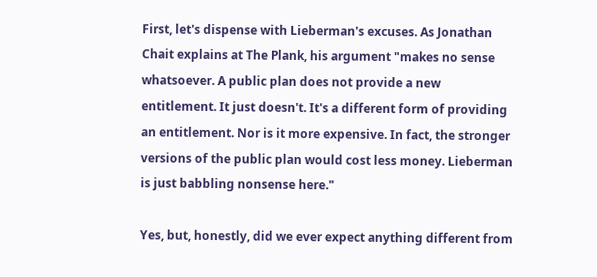First, let's dispense with Lieberman's excuses. As Jonathan Chait explains at The Plank, his argument "makes no sense whatsoever. A public plan does not provide a new entitlement. It just doesn't. It's a different form of providing an entitlement. Nor is it more expensive. In fact, the stronger versions of the public plan would cost less money. Lieberman is just babbling nonsense here."

Yes, but, honestly, did we ever expect anything different from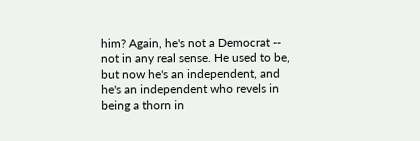him? Again, he's not a Democrat -- not in any real sense. He used to be, but now he's an independent, and he's an independent who revels in being a thorn in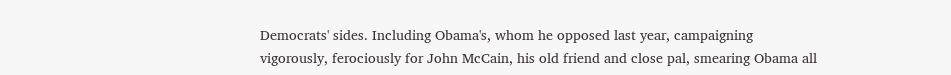Democrats' sides. Including Obama's, whom he opposed last year, campaigning vigorously, ferociously for John McCain, his old friend and close pal, smearing Obama all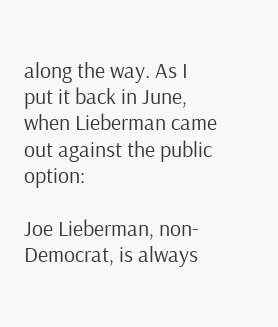along the way. As I put it back in June, when Lieberman came out against the public option:

Joe Lieberman, non-Democrat, is always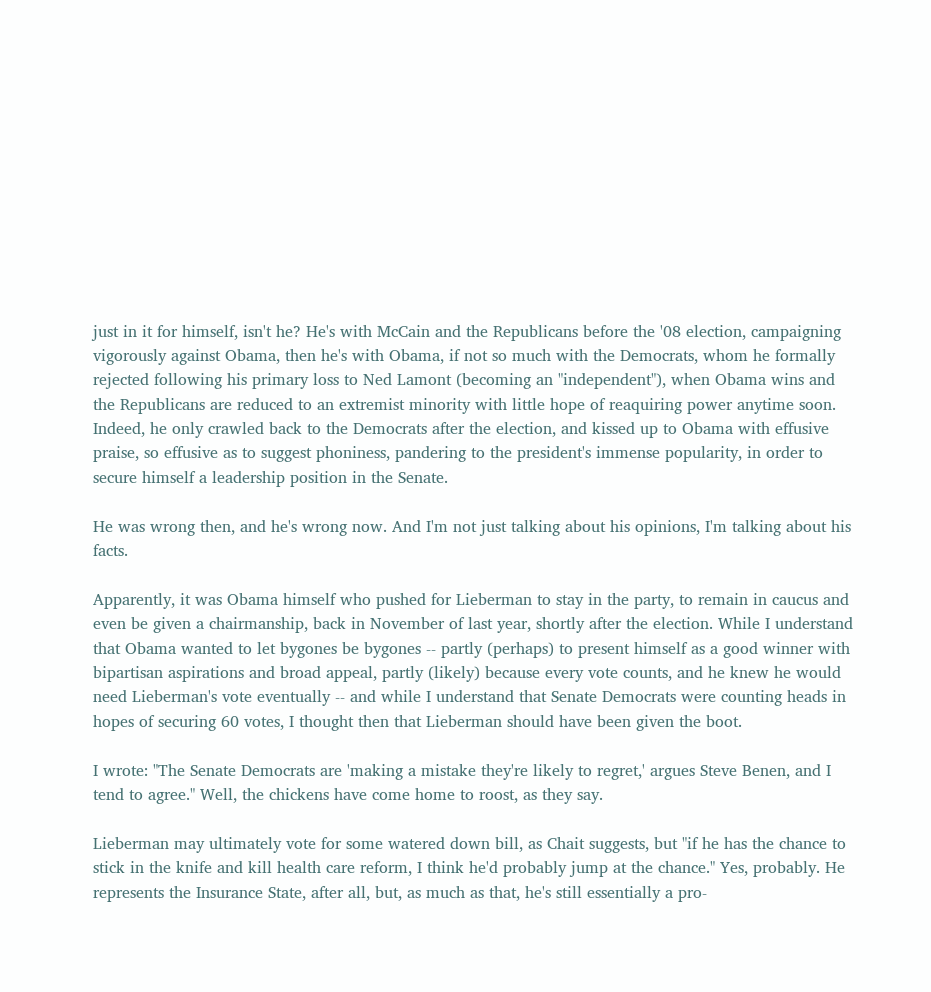just in it for himself, isn't he? He's with McCain and the Republicans before the '08 election, campaigning vigorously against Obama, then he's with Obama, if not so much with the Democrats, whom he formally rejected following his primary loss to Ned Lamont (becoming an "independent"), when Obama wins and the Republicans are reduced to an extremist minority with little hope of reaquiring power anytime soon. Indeed, he only crawled back to the Democrats after the election, and kissed up to Obama with effusive praise, so effusive as to suggest phoniness, pandering to the president's immense popularity, in order to secure himself a leadership position in the Senate.

He was wrong then, and he's wrong now. And I'm not just talking about his opinions, I'm talking about his facts.

Apparently, it was Obama himself who pushed for Lieberman to stay in the party, to remain in caucus and even be given a chairmanship, back in November of last year, shortly after the election. While I understand that Obama wanted to let bygones be bygones -- partly (perhaps) to present himself as a good winner with bipartisan aspirations and broad appeal, partly (likely) because every vote counts, and he knew he would need Lieberman's vote eventually -- and while I understand that Senate Democrats were counting heads in hopes of securing 60 votes, I thought then that Lieberman should have been given the boot.

I wrote: "The Senate Democrats are 'making a mistake they're likely to regret,' argues Steve Benen, and I tend to agree." Well, the chickens have come home to roost, as they say.

Lieberman may ultimately vote for some watered down bill, as Chait suggests, but "if he has the chance to stick in the knife and kill health care reform, I think he'd probably jump at the chance." Yes, probably. He represents the Insurance State, after all, but, as much as that, he's still essentially a pro-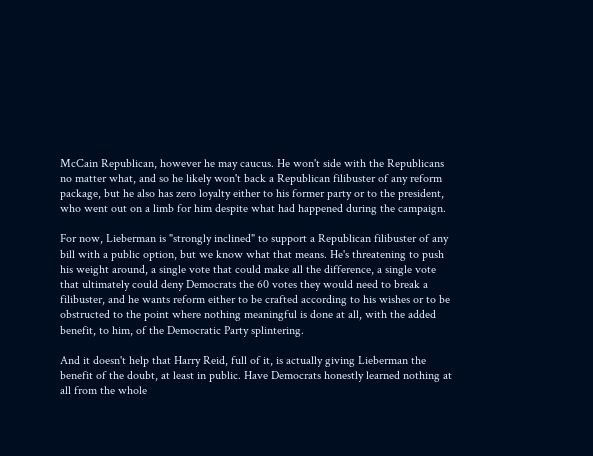McCain Republican, however he may caucus. He won't side with the Republicans no matter what, and so he likely won't back a Republican filibuster of any reform package, but he also has zero loyalty either to his former party or to the president, who went out on a limb for him despite what had happened during the campaign.

For now, Lieberman is "strongly inclined" to support a Republican filibuster of any bill with a public option, but we know what that means. He's threatening to push his weight around, a single vote that could make all the difference, a single vote that ultimately could deny Democrats the 60 votes they would need to break a filibuster, and he wants reform either to be crafted according to his wishes or to be obstructed to the point where nothing meaningful is done at all, with the added benefit, to him, of the Democratic Party splintering.

And it doesn't help that Harry Reid, full of it, is actually giving Lieberman the benefit of the doubt, at least in public. Have Democrats honestly learned nothing at all from the whole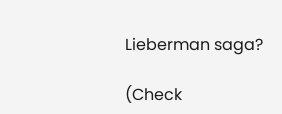Lieberman saga?

(Check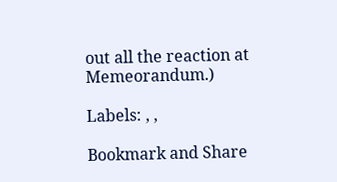out all the reaction at Memeorandum.)

Labels: , ,

Bookmark and Share